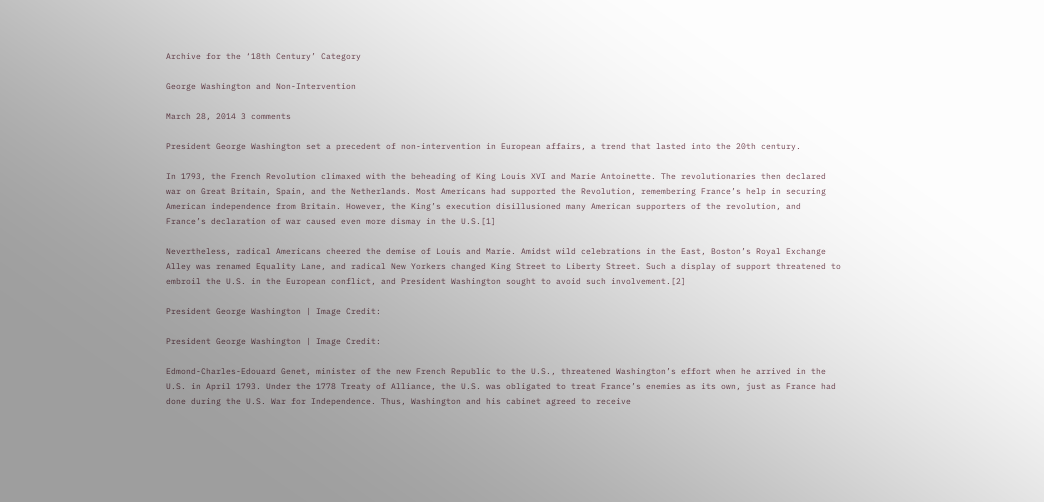Archive for the ‘18th Century’ Category

George Washington and Non-Intervention

March 28, 2014 3 comments

President George Washington set a precedent of non-intervention in European affairs, a trend that lasted into the 20th century.

In 1793, the French Revolution climaxed with the beheading of King Louis XVI and Marie Antoinette. The revolutionaries then declared war on Great Britain, Spain, and the Netherlands. Most Americans had supported the Revolution, remembering France’s help in securing American independence from Britain. However, the King’s execution disillusioned many American supporters of the revolution, and France’s declaration of war caused even more dismay in the U.S.[1]

Nevertheless, radical Americans cheered the demise of Louis and Marie. Amidst wild celebrations in the East, Boston’s Royal Exchange Alley was renamed Equality Lane, and radical New Yorkers changed King Street to Liberty Street. Such a display of support threatened to embroil the U.S. in the European conflict, and President Washington sought to avoid such involvement.[2]

President George Washington | Image Credit:

President George Washington | Image Credit:

Edmond-Charles-Edouard Genet, minister of the new French Republic to the U.S., threatened Washington’s effort when he arrived in the U.S. in April 1793. Under the 1778 Treaty of Alliance, the U.S. was obligated to treat France’s enemies as its own, just as France had done during the U.S. War for Independence. Thus, Washington and his cabinet agreed to receive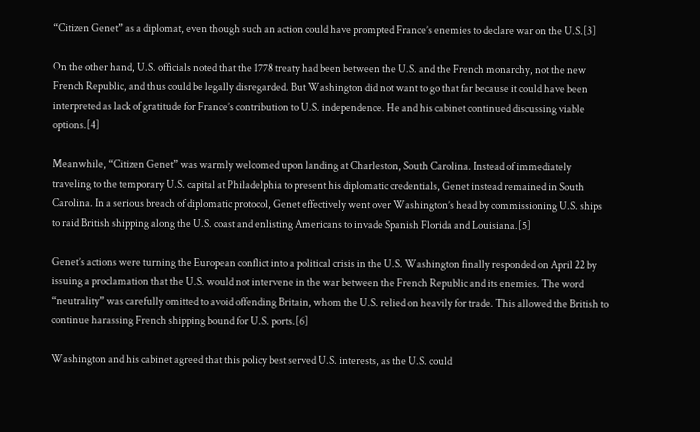“Citizen Genet” as a diplomat, even though such an action could have prompted France’s enemies to declare war on the U.S.[3]

On the other hand, U.S. officials noted that the 1778 treaty had been between the U.S. and the French monarchy, not the new French Republic, and thus could be legally disregarded. But Washington did not want to go that far because it could have been interpreted as lack of gratitude for France’s contribution to U.S. independence. He and his cabinet continued discussing viable options.[4]

Meanwhile, “Citizen Genet” was warmly welcomed upon landing at Charleston, South Carolina. Instead of immediately traveling to the temporary U.S. capital at Philadelphia to present his diplomatic credentials, Genet instead remained in South Carolina. In a serious breach of diplomatic protocol, Genet effectively went over Washington’s head by commissioning U.S. ships to raid British shipping along the U.S. coast and enlisting Americans to invade Spanish Florida and Louisiana.[5]

Genet’s actions were turning the European conflict into a political crisis in the U.S. Washington finally responded on April 22 by issuing a proclamation that the U.S. would not intervene in the war between the French Republic and its enemies. The word “neutrality” was carefully omitted to avoid offending Britain, whom the U.S. relied on heavily for trade. This allowed the British to continue harassing French shipping bound for U.S. ports.[6]

Washington and his cabinet agreed that this policy best served U.S. interests, as the U.S. could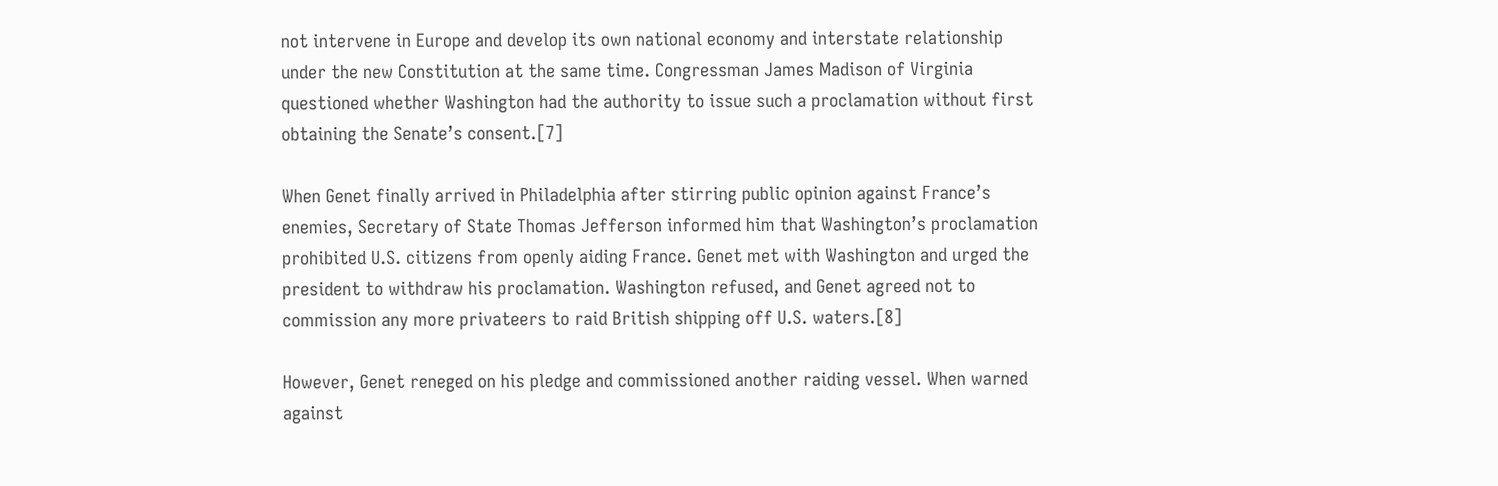not intervene in Europe and develop its own national economy and interstate relationship under the new Constitution at the same time. Congressman James Madison of Virginia questioned whether Washington had the authority to issue such a proclamation without first obtaining the Senate’s consent.[7]

When Genet finally arrived in Philadelphia after stirring public opinion against France’s enemies, Secretary of State Thomas Jefferson informed him that Washington’s proclamation prohibited U.S. citizens from openly aiding France. Genet met with Washington and urged the president to withdraw his proclamation. Washington refused, and Genet agreed not to commission any more privateers to raid British shipping off U.S. waters.[8]

However, Genet reneged on his pledge and commissioned another raiding vessel. When warned against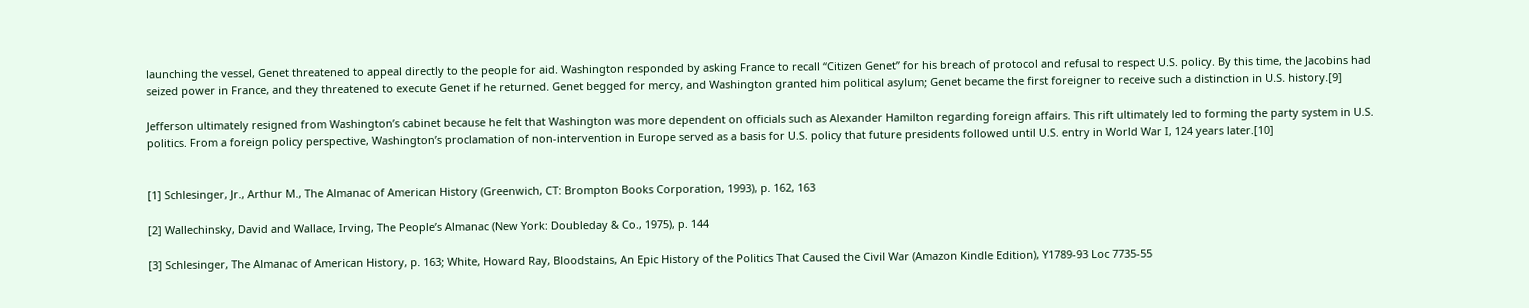launching the vessel, Genet threatened to appeal directly to the people for aid. Washington responded by asking France to recall “Citizen Genet” for his breach of protocol and refusal to respect U.S. policy. By this time, the Jacobins had seized power in France, and they threatened to execute Genet if he returned. Genet begged for mercy, and Washington granted him political asylum; Genet became the first foreigner to receive such a distinction in U.S. history.[9]

Jefferson ultimately resigned from Washington’s cabinet because he felt that Washington was more dependent on officials such as Alexander Hamilton regarding foreign affairs. This rift ultimately led to forming the party system in U.S. politics. From a foreign policy perspective, Washington’s proclamation of non-intervention in Europe served as a basis for U.S. policy that future presidents followed until U.S. entry in World War I, 124 years later.[10]


[1] Schlesinger, Jr., Arthur M., The Almanac of American History (Greenwich, CT: Brompton Books Corporation, 1993), p. 162, 163

[2] Wallechinsky, David and Wallace, Irving, The People’s Almanac (New York: Doubleday & Co., 1975), p. 144

[3] Schlesinger, The Almanac of American History, p. 163; White, Howard Ray, Bloodstains, An Epic History of the Politics That Caused the Civil War (Amazon Kindle Edition), Y1789-93 Loc 7735-55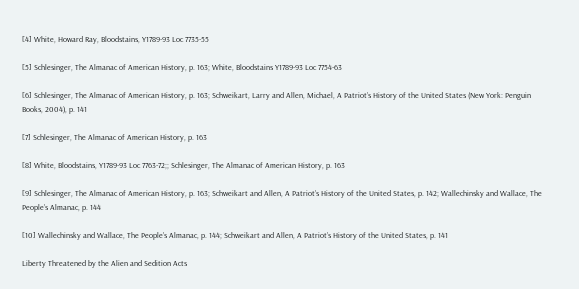[4] White, Howard Ray, Bloodstains, Y1789-93 Loc 7735-55

[5] Schlesinger, The Almanac of American History, p. 163; White, Bloodstains Y1789-93 Loc 7754-63

[6] Schlesinger, The Almanac of American History, p. 163; Schweikart, Larry and Allen, Michael, A Patriot’s History of the United States (New York: Penguin Books, 2004), p. 141

[7] Schlesinger, The Almanac of American History, p. 163

[8] White, Bloodstains, Y1789-93 Loc 7763-72;; Schlesinger, The Almanac of American History, p. 163

[9] Schlesinger, The Almanac of American History, p. 163; Schweikart and Allen, A Patriot’s History of the United States, p. 142; Wallechinsky and Wallace, The People’s Almanac, p. 144

[10] Wallechinsky and Wallace, The People’s Almanac, p. 144; Schweikart and Allen, A Patriot’s History of the United States, p. 141

Liberty Threatened by the Alien and Sedition Acts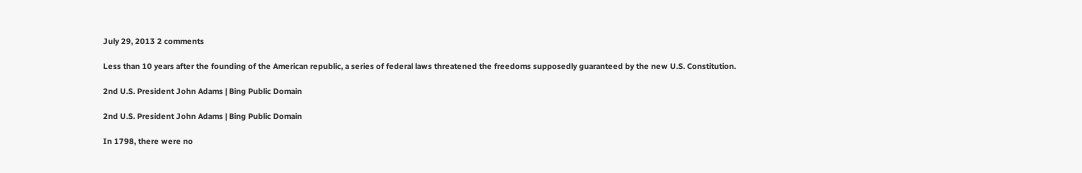July 29, 2013 2 comments

Less than 10 years after the founding of the American republic, a series of federal laws threatened the freedoms supposedly guaranteed by the new U.S. Constitution.

2nd U.S. President John Adams | Bing Public Domain

2nd U.S. President John Adams | Bing Public Domain

In 1798, there were no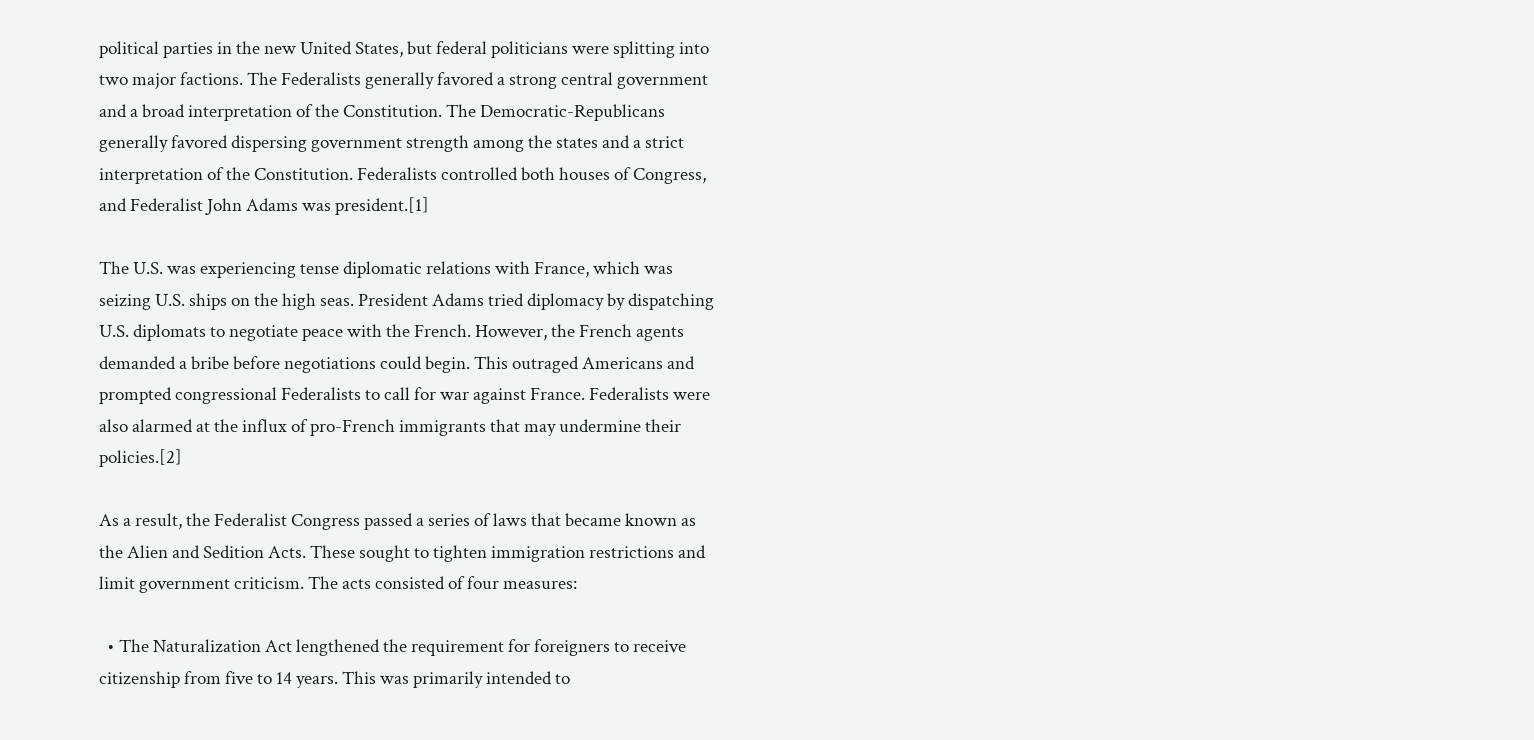political parties in the new United States, but federal politicians were splitting into two major factions. The Federalists generally favored a strong central government and a broad interpretation of the Constitution. The Democratic-Republicans generally favored dispersing government strength among the states and a strict interpretation of the Constitution. Federalists controlled both houses of Congress, and Federalist John Adams was president.[1]

The U.S. was experiencing tense diplomatic relations with France, which was seizing U.S. ships on the high seas. President Adams tried diplomacy by dispatching U.S. diplomats to negotiate peace with the French. However, the French agents demanded a bribe before negotiations could begin. This outraged Americans and prompted congressional Federalists to call for war against France. Federalists were also alarmed at the influx of pro-French immigrants that may undermine their policies.[2]

As a result, the Federalist Congress passed a series of laws that became known as the Alien and Sedition Acts. These sought to tighten immigration restrictions and limit government criticism. The acts consisted of four measures:

  • The Naturalization Act lengthened the requirement for foreigners to receive citizenship from five to 14 years. This was primarily intended to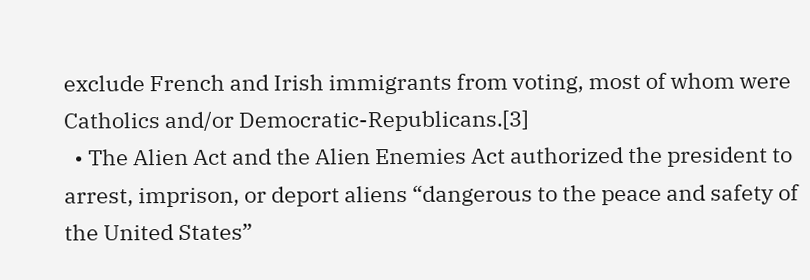exclude French and Irish immigrants from voting, most of whom were Catholics and/or Democratic-Republicans.[3]
  • The Alien Act and the Alien Enemies Act authorized the president to arrest, imprison, or deport aliens “dangerous to the peace and safety of the United States”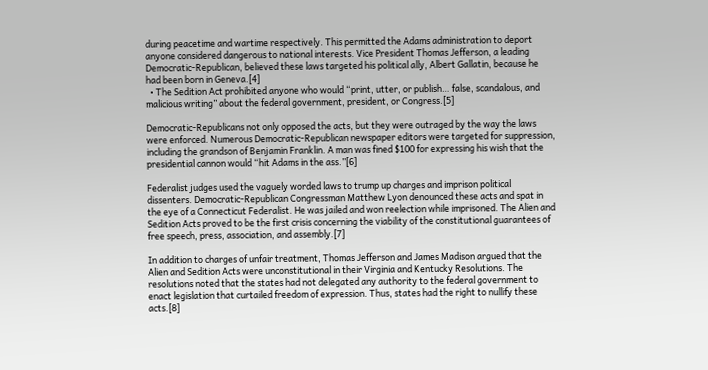during peacetime and wartime respectively. This permitted the Adams administration to deport anyone considered dangerous to national interests. Vice President Thomas Jefferson, a leading Democratic-Republican, believed these laws targeted his political ally, Albert Gallatin, because he had been born in Geneva.[4]
  • The Sedition Act prohibited anyone who would “print, utter, or publish… false, scandalous, and malicious writing” about the federal government, president, or Congress.[5]

Democratic-Republicans not only opposed the acts, but they were outraged by the way the laws were enforced. Numerous Democratic-Republican newspaper editors were targeted for suppression, including the grandson of Benjamin Franklin. A man was fined $100 for expressing his wish that the presidential cannon would “hit Adams in the ass.”[6]

Federalist judges used the vaguely worded laws to trump up charges and imprison political dissenters. Democratic-Republican Congressman Matthew Lyon denounced these acts and spat in the eye of a Connecticut Federalist. He was jailed and won reelection while imprisoned. The Alien and Sedition Acts proved to be the first crisis concerning the viability of the constitutional guarantees of free speech, press, association, and assembly.[7]

In addition to charges of unfair treatment, Thomas Jefferson and James Madison argued that the Alien and Sedition Acts were unconstitutional in their Virginia and Kentucky Resolutions. The resolutions noted that the states had not delegated any authority to the federal government to enact legislation that curtailed freedom of expression. Thus, states had the right to nullify these acts.[8]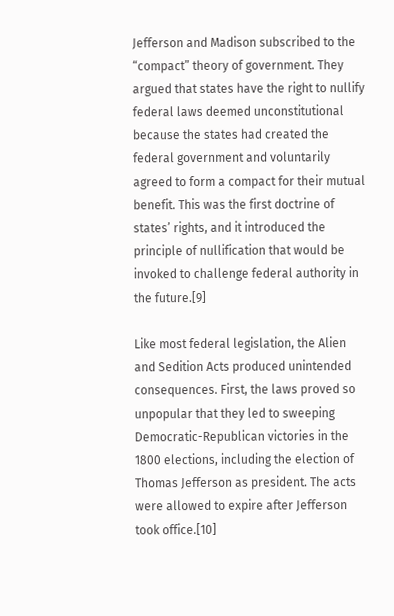Jefferson and Madison subscribed to the “compact” theory of government. They argued that states have the right to nullify federal laws deemed unconstitutional because the states had created the federal government and voluntarily agreed to form a compact for their mutual benefit. This was the first doctrine of states’ rights, and it introduced the principle of nullification that would be invoked to challenge federal authority in the future.[9]

Like most federal legislation, the Alien and Sedition Acts produced unintended consequences. First, the laws proved so unpopular that they led to sweeping Democratic-Republican victories in the 1800 elections, including the election of Thomas Jefferson as president. The acts were allowed to expire after Jefferson took office.[10]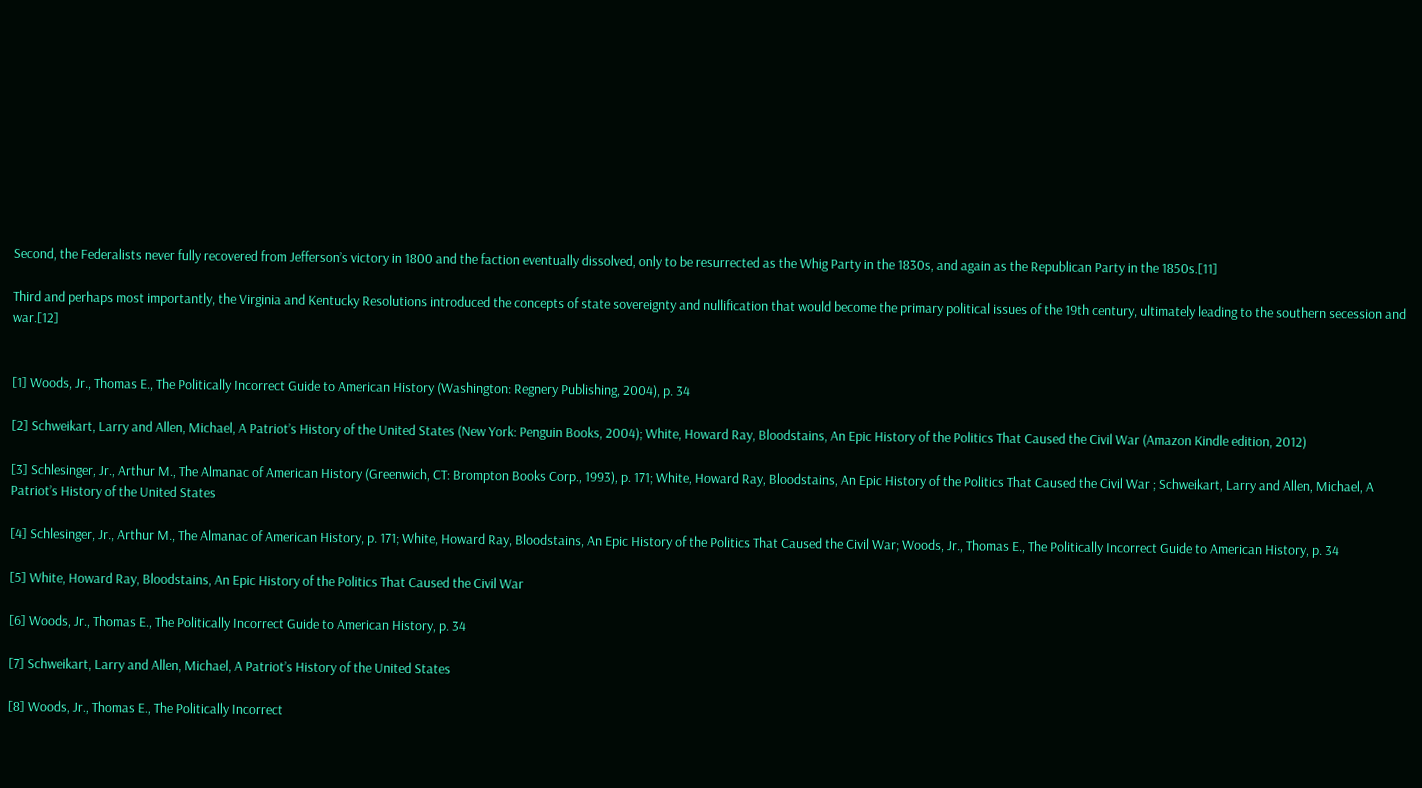Second, the Federalists never fully recovered from Jefferson’s victory in 1800 and the faction eventually dissolved, only to be resurrected as the Whig Party in the 1830s, and again as the Republican Party in the 1850s.[11]

Third and perhaps most importantly, the Virginia and Kentucky Resolutions introduced the concepts of state sovereignty and nullification that would become the primary political issues of the 19th century, ultimately leading to the southern secession and war.[12]


[1] Woods, Jr., Thomas E., The Politically Incorrect Guide to American History (Washington: Regnery Publishing, 2004), p. 34

[2] Schweikart, Larry and Allen, Michael, A Patriot’s History of the United States (New York: Penguin Books, 2004); White, Howard Ray, Bloodstains, An Epic History of the Politics That Caused the Civil War (Amazon Kindle edition, 2012)

[3] Schlesinger, Jr., Arthur M., The Almanac of American History (Greenwich, CT: Brompton Books Corp., 1993), p. 171; White, Howard Ray, Bloodstains, An Epic History of the Politics That Caused the Civil War ; Schweikart, Larry and Allen, Michael, A Patriot’s History of the United States

[4] Schlesinger, Jr., Arthur M., The Almanac of American History, p. 171; White, Howard Ray, Bloodstains, An Epic History of the Politics That Caused the Civil War; Woods, Jr., Thomas E., The Politically Incorrect Guide to American History, p. 34

[5] White, Howard Ray, Bloodstains, An Epic History of the Politics That Caused the Civil War

[6] Woods, Jr., Thomas E., The Politically Incorrect Guide to American History, p. 34

[7] Schweikart, Larry and Allen, Michael, A Patriot’s History of the United States

[8] Woods, Jr., Thomas E., The Politically Incorrect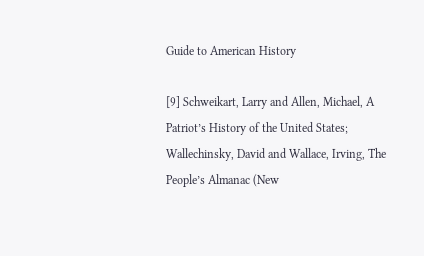Guide to American History

[9] Schweikart, Larry and Allen, Michael, A Patriot’s History of the United States; Wallechinsky, David and Wallace, Irving, The People’s Almanac (New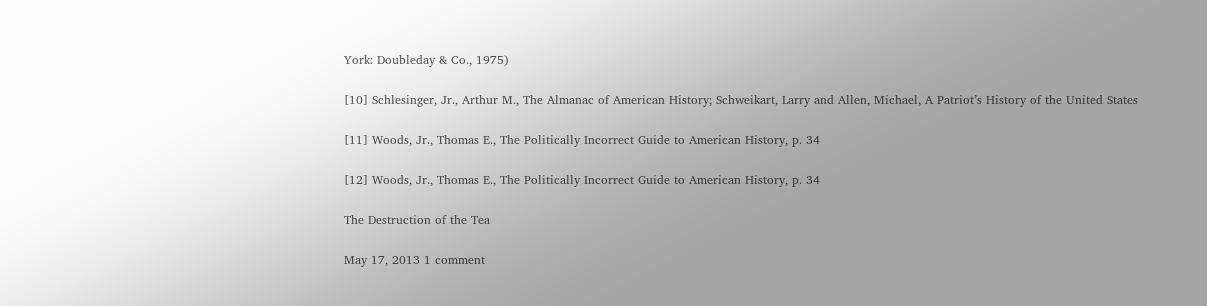York: Doubleday & Co., 1975)

[10] Schlesinger, Jr., Arthur M., The Almanac of American History; Schweikart, Larry and Allen, Michael, A Patriot’s History of the United States

[11] Woods, Jr., Thomas E., The Politically Incorrect Guide to American History, p. 34

[12] Woods, Jr., Thomas E., The Politically Incorrect Guide to American History, p. 34

The Destruction of the Tea

May 17, 2013 1 comment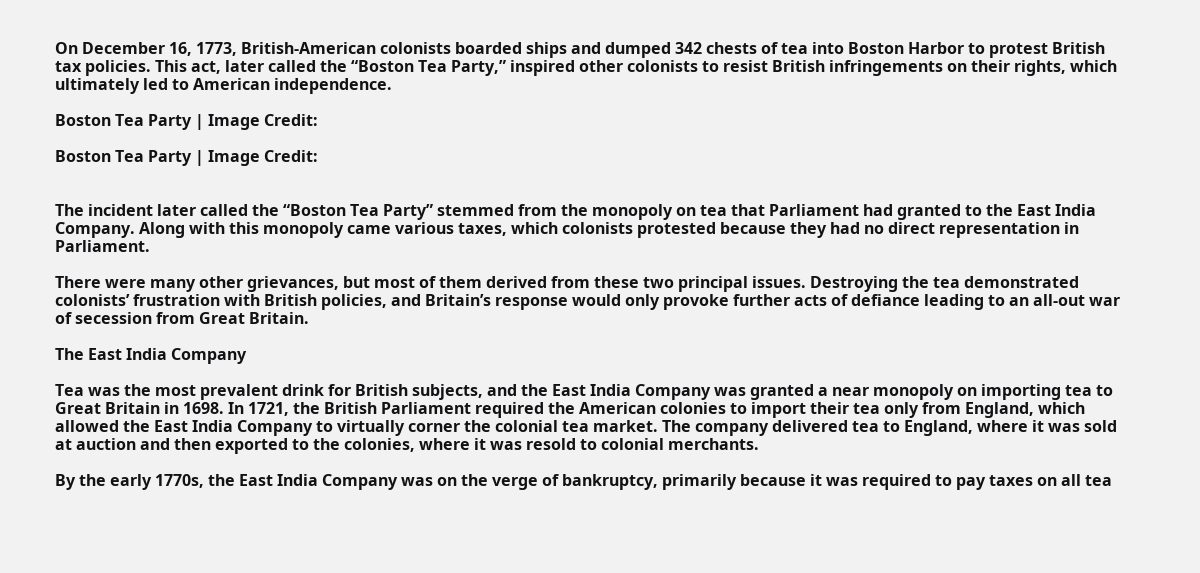On December 16, 1773, British-American colonists boarded ships and dumped 342 chests of tea into Boston Harbor to protest British tax policies. This act, later called the “Boston Tea Party,” inspired other colonists to resist British infringements on their rights, which ultimately led to American independence.

Boston Tea Party | Image Credit:

Boston Tea Party | Image Credit:


The incident later called the “Boston Tea Party” stemmed from the monopoly on tea that Parliament had granted to the East India Company. Along with this monopoly came various taxes, which colonists protested because they had no direct representation in Parliament.

There were many other grievances, but most of them derived from these two principal issues. Destroying the tea demonstrated colonists’ frustration with British policies, and Britain’s response would only provoke further acts of defiance leading to an all-out war of secession from Great Britain.

The East India Company

Tea was the most prevalent drink for British subjects, and the East India Company was granted a near monopoly on importing tea to Great Britain in 1698. In 1721, the British Parliament required the American colonies to import their tea only from England, which allowed the East India Company to virtually corner the colonial tea market. The company delivered tea to England, where it was sold at auction and then exported to the colonies, where it was resold to colonial merchants.

By the early 1770s, the East India Company was on the verge of bankruptcy, primarily because it was required to pay taxes on all tea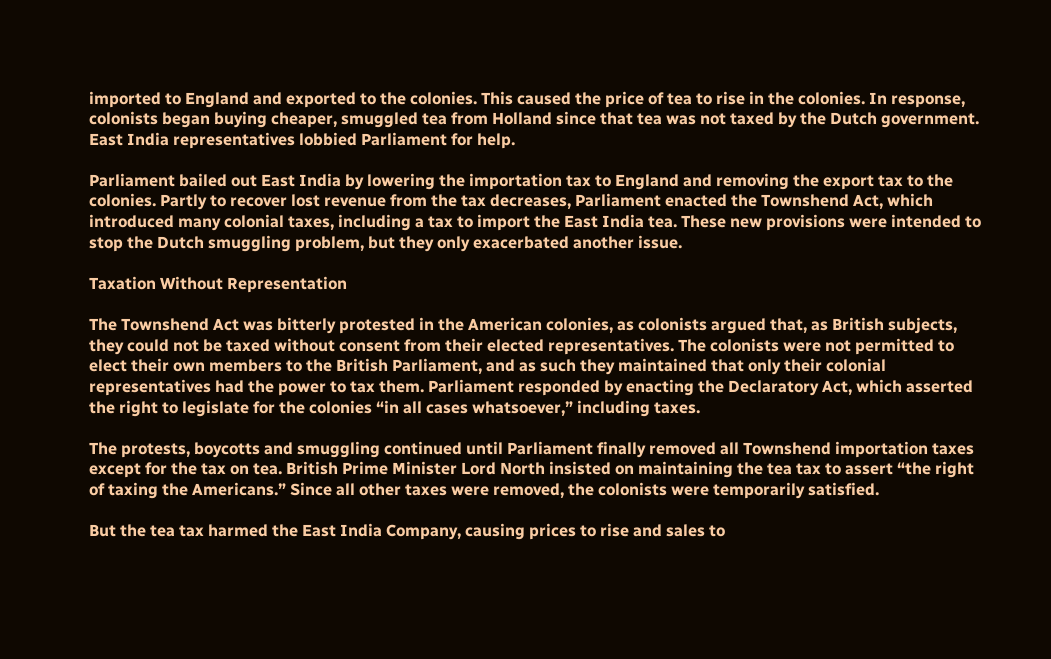imported to England and exported to the colonies. This caused the price of tea to rise in the colonies. In response, colonists began buying cheaper, smuggled tea from Holland since that tea was not taxed by the Dutch government. East India representatives lobbied Parliament for help.

Parliament bailed out East India by lowering the importation tax to England and removing the export tax to the colonies. Partly to recover lost revenue from the tax decreases, Parliament enacted the Townshend Act, which introduced many colonial taxes, including a tax to import the East India tea. These new provisions were intended to stop the Dutch smuggling problem, but they only exacerbated another issue.

Taxation Without Representation

The Townshend Act was bitterly protested in the American colonies, as colonists argued that, as British subjects, they could not be taxed without consent from their elected representatives. The colonists were not permitted to elect their own members to the British Parliament, and as such they maintained that only their colonial representatives had the power to tax them. Parliament responded by enacting the Declaratory Act, which asserted the right to legislate for the colonies “in all cases whatsoever,” including taxes.

The protests, boycotts and smuggling continued until Parliament finally removed all Townshend importation taxes except for the tax on tea. British Prime Minister Lord North insisted on maintaining the tea tax to assert “the right of taxing the Americans.” Since all other taxes were removed, the colonists were temporarily satisfied.

But the tea tax harmed the East India Company, causing prices to rise and sales to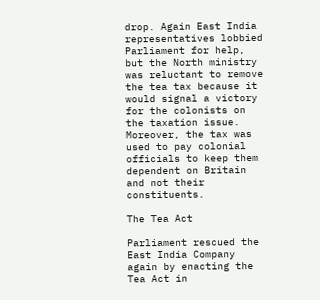drop. Again East India representatives lobbied Parliament for help, but the North ministry was reluctant to remove the tea tax because it would signal a victory for the colonists on the taxation issue. Moreover, the tax was used to pay colonial officials to keep them dependent on Britain and not their constituents.

The Tea Act

Parliament rescued the East India Company again by enacting the Tea Act in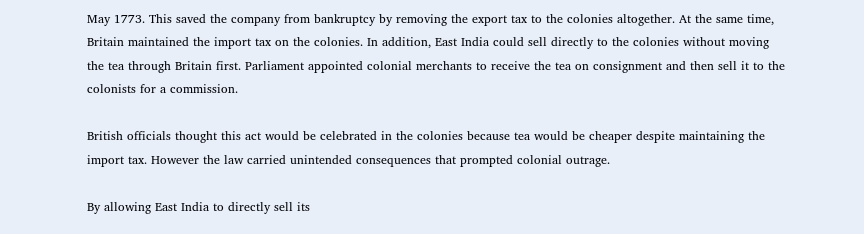May 1773. This saved the company from bankruptcy by removing the export tax to the colonies altogether. At the same time, Britain maintained the import tax on the colonies. In addition, East India could sell directly to the colonies without moving the tea through Britain first. Parliament appointed colonial merchants to receive the tea on consignment and then sell it to the colonists for a commission.

British officials thought this act would be celebrated in the colonies because tea would be cheaper despite maintaining the import tax. However the law carried unintended consequences that prompted colonial outrage.

By allowing East India to directly sell its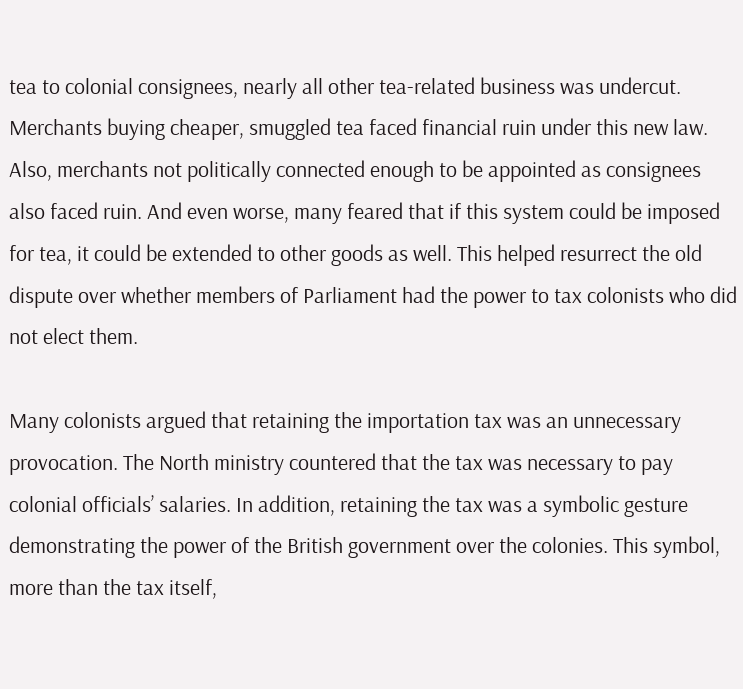tea to colonial consignees, nearly all other tea-related business was undercut. Merchants buying cheaper, smuggled tea faced financial ruin under this new law. Also, merchants not politically connected enough to be appointed as consignees also faced ruin. And even worse, many feared that if this system could be imposed for tea, it could be extended to other goods as well. This helped resurrect the old dispute over whether members of Parliament had the power to tax colonists who did not elect them.

Many colonists argued that retaining the importation tax was an unnecessary provocation. The North ministry countered that the tax was necessary to pay colonial officials’ salaries. In addition, retaining the tax was a symbolic gesture demonstrating the power of the British government over the colonies. This symbol, more than the tax itself,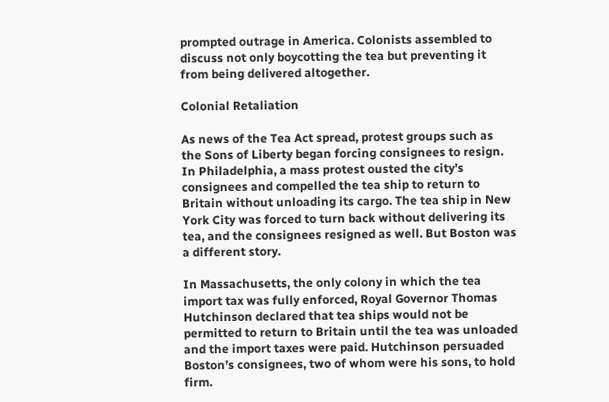prompted outrage in America. Colonists assembled to discuss not only boycotting the tea but preventing it from being delivered altogether.

Colonial Retaliation

As news of the Tea Act spread, protest groups such as the Sons of Liberty began forcing consignees to resign. In Philadelphia, a mass protest ousted the city’s consignees and compelled the tea ship to return to Britain without unloading its cargo. The tea ship in New York City was forced to turn back without delivering its tea, and the consignees resigned as well. But Boston was a different story.

In Massachusetts, the only colony in which the tea import tax was fully enforced, Royal Governor Thomas Hutchinson declared that tea ships would not be permitted to return to Britain until the tea was unloaded and the import taxes were paid. Hutchinson persuaded Boston’s consignees, two of whom were his sons, to hold firm.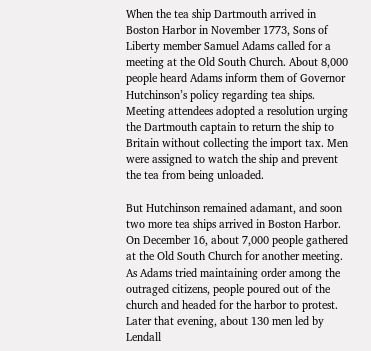When the tea ship Dartmouth arrived in Boston Harbor in November 1773, Sons of Liberty member Samuel Adams called for a meeting at the Old South Church. About 8,000 people heard Adams inform them of Governor Hutchinson’s policy regarding tea ships. Meeting attendees adopted a resolution urging the Dartmouth captain to return the ship to Britain without collecting the import tax. Men were assigned to watch the ship and prevent the tea from being unloaded.

But Hutchinson remained adamant, and soon two more tea ships arrived in Boston Harbor. On December 16, about 7,000 people gathered at the Old South Church for another meeting. As Adams tried maintaining order among the outraged citizens, people poured out of the church and headed for the harbor to protest. Later that evening, about 130 men led by Lendall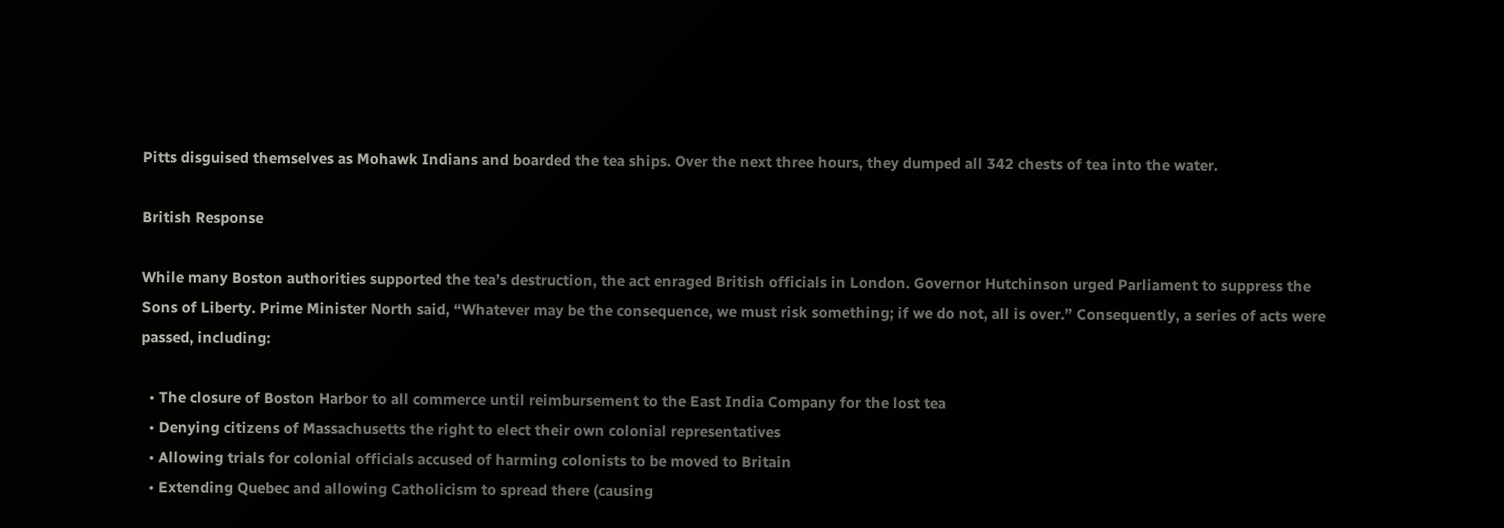Pitts disguised themselves as Mohawk Indians and boarded the tea ships. Over the next three hours, they dumped all 342 chests of tea into the water.

British Response

While many Boston authorities supported the tea’s destruction, the act enraged British officials in London. Governor Hutchinson urged Parliament to suppress the Sons of Liberty. Prime Minister North said, “Whatever may be the consequence, we must risk something; if we do not, all is over.” Consequently, a series of acts were passed, including:

  • The closure of Boston Harbor to all commerce until reimbursement to the East India Company for the lost tea
  • Denying citizens of Massachusetts the right to elect their own colonial representatives
  • Allowing trials for colonial officials accused of harming colonists to be moved to Britain
  • Extending Quebec and allowing Catholicism to spread there (causing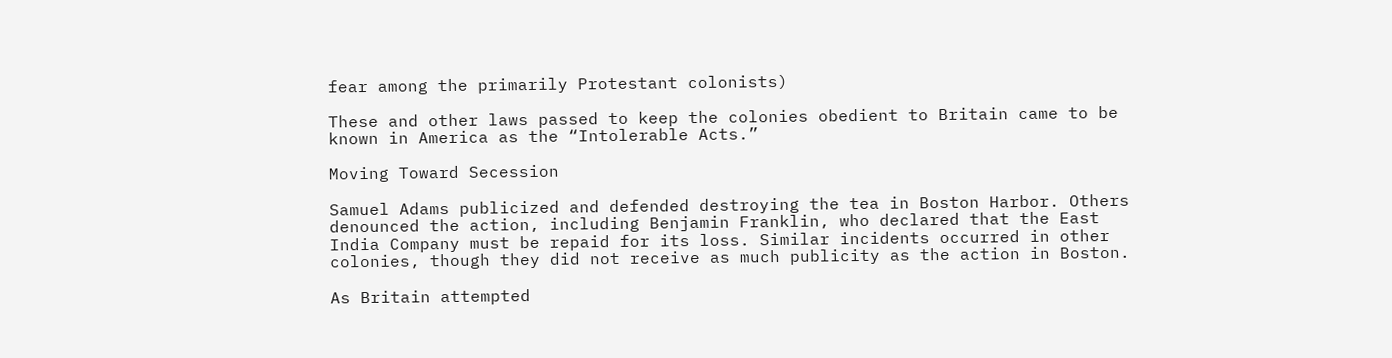fear among the primarily Protestant colonists)

These and other laws passed to keep the colonies obedient to Britain came to be known in America as the “Intolerable Acts.”

Moving Toward Secession

Samuel Adams publicized and defended destroying the tea in Boston Harbor. Others denounced the action, including Benjamin Franklin, who declared that the East India Company must be repaid for its loss. Similar incidents occurred in other colonies, though they did not receive as much publicity as the action in Boston.

As Britain attempted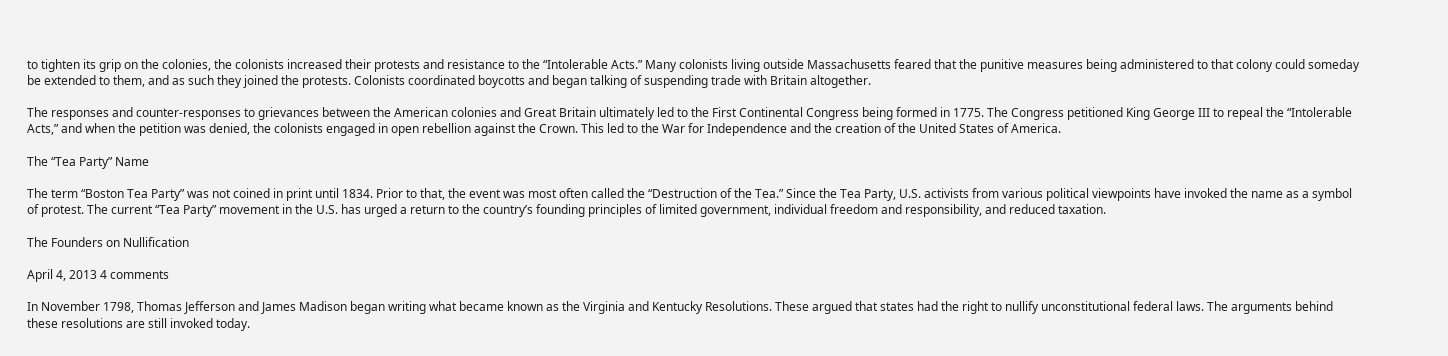to tighten its grip on the colonies, the colonists increased their protests and resistance to the “Intolerable Acts.” Many colonists living outside Massachusetts feared that the punitive measures being administered to that colony could someday be extended to them, and as such they joined the protests. Colonists coordinated boycotts and began talking of suspending trade with Britain altogether.

The responses and counter-responses to grievances between the American colonies and Great Britain ultimately led to the First Continental Congress being formed in 1775. The Congress petitioned King George III to repeal the “Intolerable Acts,” and when the petition was denied, the colonists engaged in open rebellion against the Crown. This led to the War for Independence and the creation of the United States of America.

The “Tea Party” Name

The term “Boston Tea Party” was not coined in print until 1834. Prior to that, the event was most often called the “Destruction of the Tea.” Since the Tea Party, U.S. activists from various political viewpoints have invoked the name as a symbol of protest. The current “Tea Party” movement in the U.S. has urged a return to the country’s founding principles of limited government, individual freedom and responsibility, and reduced taxation.

The Founders on Nullification

April 4, 2013 4 comments

In November 1798, Thomas Jefferson and James Madison began writing what became known as the Virginia and Kentucky Resolutions. These argued that states had the right to nullify unconstitutional federal laws. The arguments behind these resolutions are still invoked today.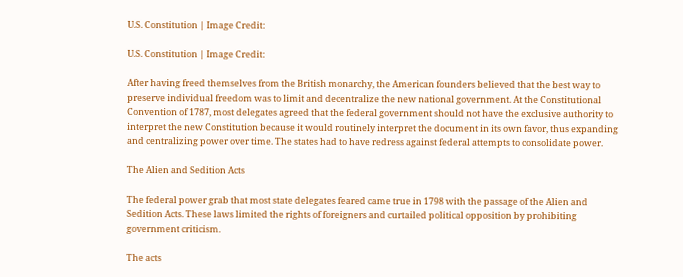U.S. Constitution | Image Credit:

U.S. Constitution | Image Credit:

After having freed themselves from the British monarchy, the American founders believed that the best way to preserve individual freedom was to limit and decentralize the new national government. At the Constitutional Convention of 1787, most delegates agreed that the federal government should not have the exclusive authority to interpret the new Constitution because it would routinely interpret the document in its own favor, thus expanding and centralizing power over time. The states had to have redress against federal attempts to consolidate power.

The Alien and Sedition Acts

The federal power grab that most state delegates feared came true in 1798 with the passage of the Alien and Sedition Acts. These laws limited the rights of foreigners and curtailed political opposition by prohibiting government criticism.

The acts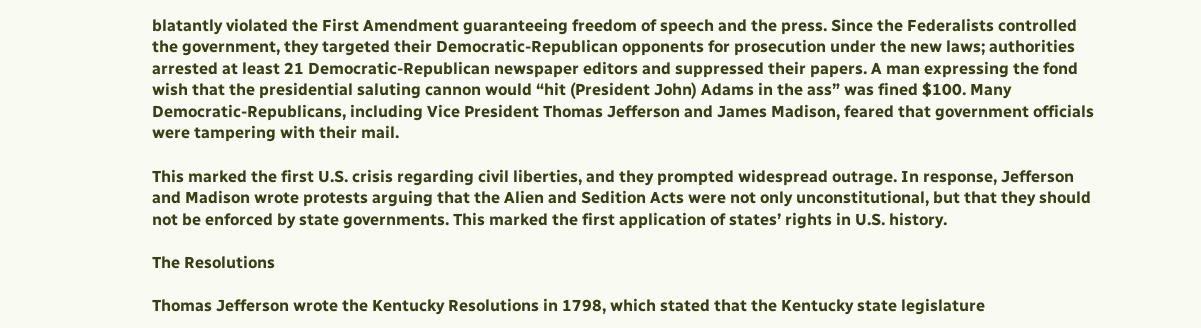blatantly violated the First Amendment guaranteeing freedom of speech and the press. Since the Federalists controlled the government, they targeted their Democratic-Republican opponents for prosecution under the new laws; authorities arrested at least 21 Democratic-Republican newspaper editors and suppressed their papers. A man expressing the fond wish that the presidential saluting cannon would “hit (President John) Adams in the ass” was fined $100. Many Democratic-Republicans, including Vice President Thomas Jefferson and James Madison, feared that government officials were tampering with their mail.

This marked the first U.S. crisis regarding civil liberties, and they prompted widespread outrage. In response, Jefferson and Madison wrote protests arguing that the Alien and Sedition Acts were not only unconstitutional, but that they should not be enforced by state governments. This marked the first application of states’ rights in U.S. history.

The Resolutions

Thomas Jefferson wrote the Kentucky Resolutions in 1798, which stated that the Kentucky state legislature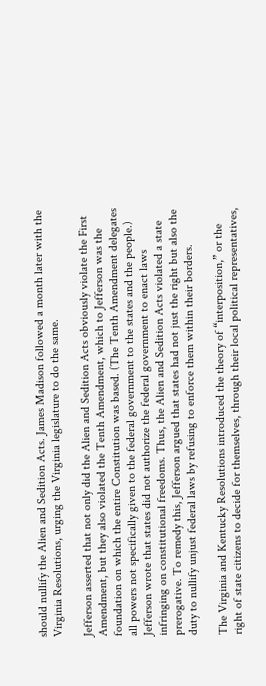should nullify the Alien and Sedition Acts. James Madison followed a month later with the Virginia Resolutions, urging the Virginia legislature to do the same.

Jefferson asserted that not only did the Alien and Sedition Acts obviously violate the First Amendment, but they also violated the Tenth Amendment, which to Jefferson was the foundation on which the entire Constitution was based. (The Tenth Amendment delegates all powers not specifically given to the federal government to the states and the people.) Jefferson wrote that states did not authorize the federal government to enact laws infringing on constitutional freedoms. Thus, the Alien and Sedition Acts violated a state prerogative. To remedy this, Jefferson argued that states had not just the right but also the duty to nullify unjust federal laws by refusing to enforce them within their borders.

The Virginia and Kentucky Resolutions introduced the theory of “interposition,” or the right of state citizens to decide for themselves, through their local political representatives,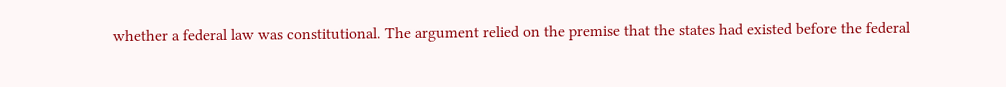whether a federal law was constitutional. The argument relied on the premise that the states had existed before the federal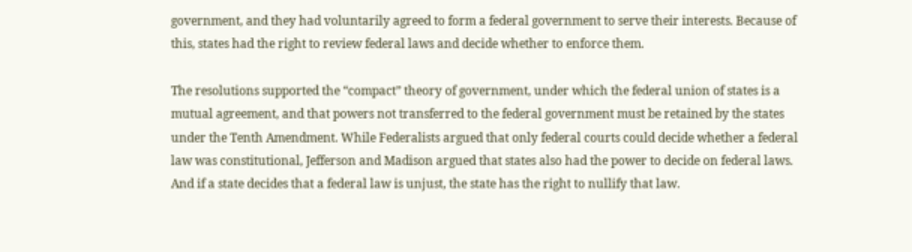government, and they had voluntarily agreed to form a federal government to serve their interests. Because of this, states had the right to review federal laws and decide whether to enforce them.

The resolutions supported the “compact” theory of government, under which the federal union of states is a mutual agreement, and that powers not transferred to the federal government must be retained by the states under the Tenth Amendment. While Federalists argued that only federal courts could decide whether a federal law was constitutional, Jefferson and Madison argued that states also had the power to decide on federal laws. And if a state decides that a federal law is unjust, the state has the right to nullify that law.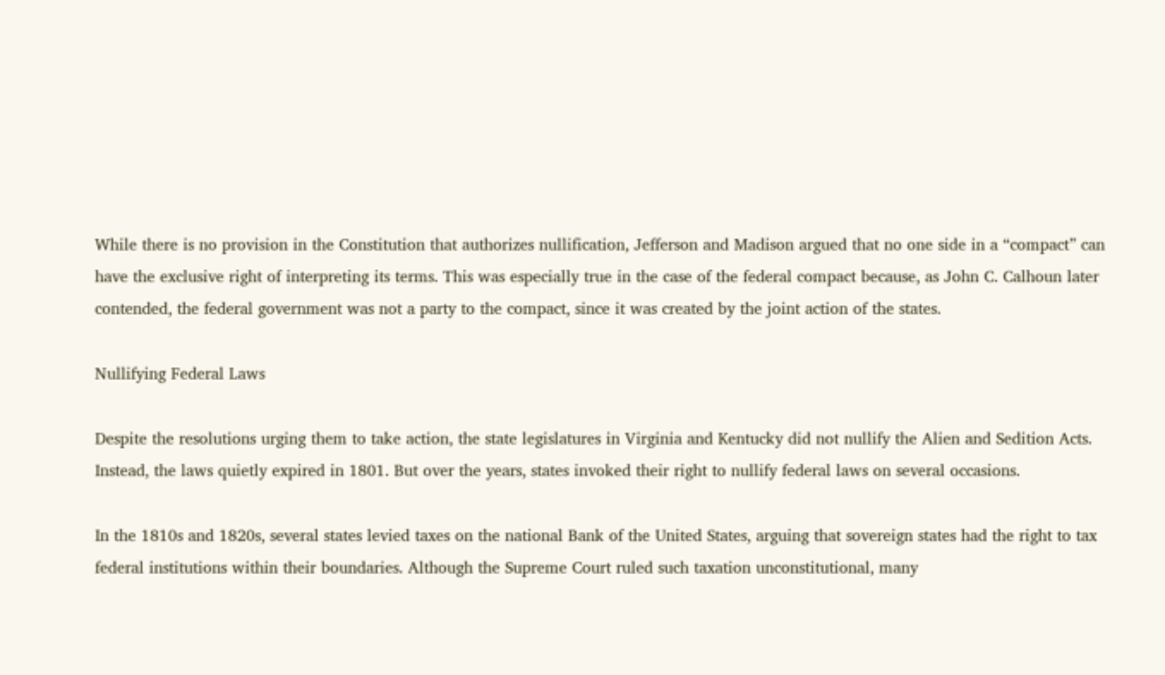While there is no provision in the Constitution that authorizes nullification, Jefferson and Madison argued that no one side in a “compact” can have the exclusive right of interpreting its terms. This was especially true in the case of the federal compact because, as John C. Calhoun later contended, the federal government was not a party to the compact, since it was created by the joint action of the states.

Nullifying Federal Laws

Despite the resolutions urging them to take action, the state legislatures in Virginia and Kentucky did not nullify the Alien and Sedition Acts. Instead, the laws quietly expired in 1801. But over the years, states invoked their right to nullify federal laws on several occasions.

In the 1810s and 1820s, several states levied taxes on the national Bank of the United States, arguing that sovereign states had the right to tax federal institutions within their boundaries. Although the Supreme Court ruled such taxation unconstitutional, many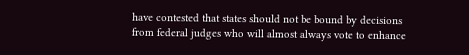have contested that states should not be bound by decisions from federal judges who will almost always vote to enhance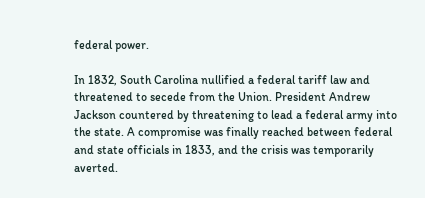federal power.

In 1832, South Carolina nullified a federal tariff law and threatened to secede from the Union. President Andrew Jackson countered by threatening to lead a federal army into the state. A compromise was finally reached between federal and state officials in 1833, and the crisis was temporarily averted.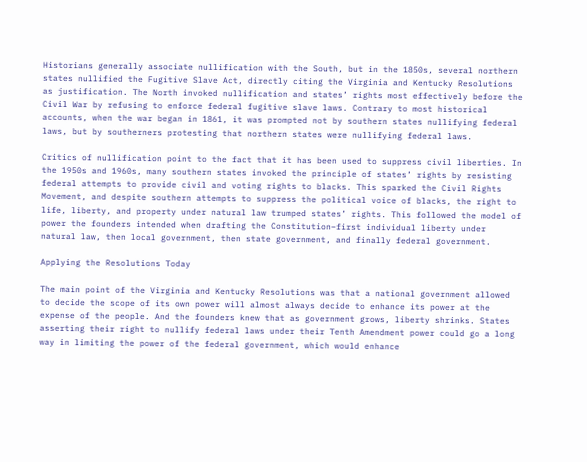Historians generally associate nullification with the South, but in the 1850s, several northern states nullified the Fugitive Slave Act, directly citing the Virginia and Kentucky Resolutions as justification. The North invoked nullification and states’ rights most effectively before the Civil War by refusing to enforce federal fugitive slave laws. Contrary to most historical accounts, when the war began in 1861, it was prompted not by southern states nullifying federal laws, but by southerners protesting that northern states were nullifying federal laws.

Critics of nullification point to the fact that it has been used to suppress civil liberties. In the 1950s and 1960s, many southern states invoked the principle of states’ rights by resisting federal attempts to provide civil and voting rights to blacks. This sparked the Civil Rights Movement, and despite southern attempts to suppress the political voice of blacks, the right to life, liberty, and property under natural law trumped states’ rights. This followed the model of power the founders intended when drafting the Constitution–first individual liberty under natural law, then local government, then state government, and finally federal government.

Applying the Resolutions Today

The main point of the Virginia and Kentucky Resolutions was that a national government allowed to decide the scope of its own power will almost always decide to enhance its power at the expense of the people. And the founders knew that as government grows, liberty shrinks. States asserting their right to nullify federal laws under their Tenth Amendment power could go a long way in limiting the power of the federal government, which would enhance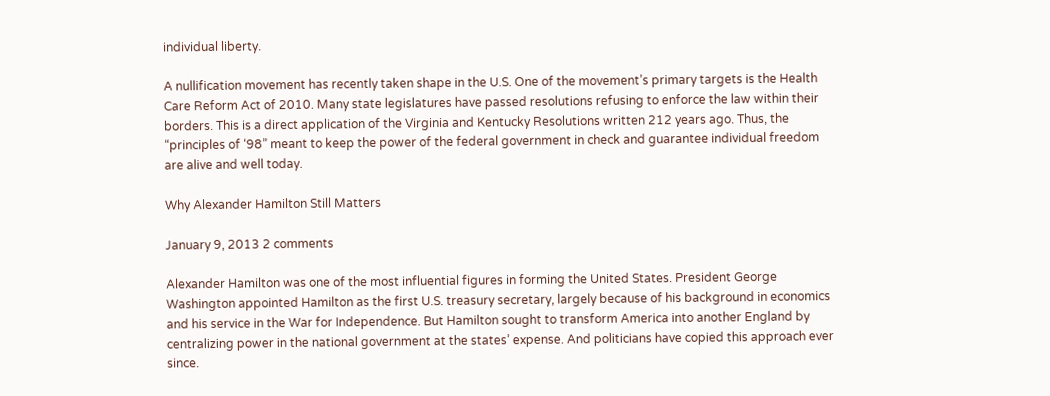individual liberty.

A nullification movement has recently taken shape in the U.S. One of the movement’s primary targets is the Health Care Reform Act of 2010. Many state legislatures have passed resolutions refusing to enforce the law within their borders. This is a direct application of the Virginia and Kentucky Resolutions written 212 years ago. Thus, the “principles of ‘98” meant to keep the power of the federal government in check and guarantee individual freedom are alive and well today.

Why Alexander Hamilton Still Matters

January 9, 2013 2 comments

Alexander Hamilton was one of the most influential figures in forming the United States. President George Washington appointed Hamilton as the first U.S. treasury secretary, largely because of his background in economics and his service in the War for Independence. But Hamilton sought to transform America into another England by centralizing power in the national government at the states’ expense. And politicians have copied this approach ever since.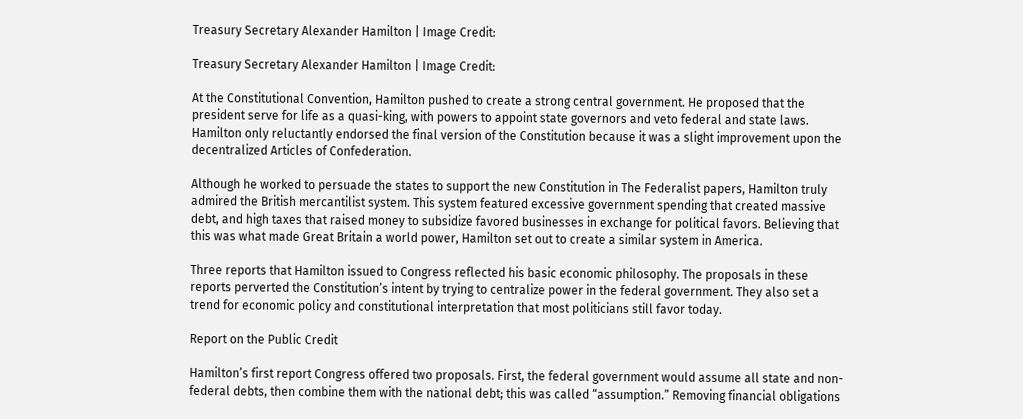Treasury Secretary Alexander Hamilton | Image Credit:

Treasury Secretary Alexander Hamilton | Image Credit:

At the Constitutional Convention, Hamilton pushed to create a strong central government. He proposed that the president serve for life as a quasi-king, with powers to appoint state governors and veto federal and state laws. Hamilton only reluctantly endorsed the final version of the Constitution because it was a slight improvement upon the decentralized Articles of Confederation.

Although he worked to persuade the states to support the new Constitution in The Federalist papers, Hamilton truly admired the British mercantilist system. This system featured excessive government spending that created massive debt, and high taxes that raised money to subsidize favored businesses in exchange for political favors. Believing that this was what made Great Britain a world power, Hamilton set out to create a similar system in America.

Three reports that Hamilton issued to Congress reflected his basic economic philosophy. The proposals in these reports perverted the Constitution’s intent by trying to centralize power in the federal government. They also set a trend for economic policy and constitutional interpretation that most politicians still favor today.

Report on the Public Credit

Hamilton’s first report Congress offered two proposals. First, the federal government would assume all state and non-federal debts, then combine them with the national debt; this was called “assumption.” Removing financial obligations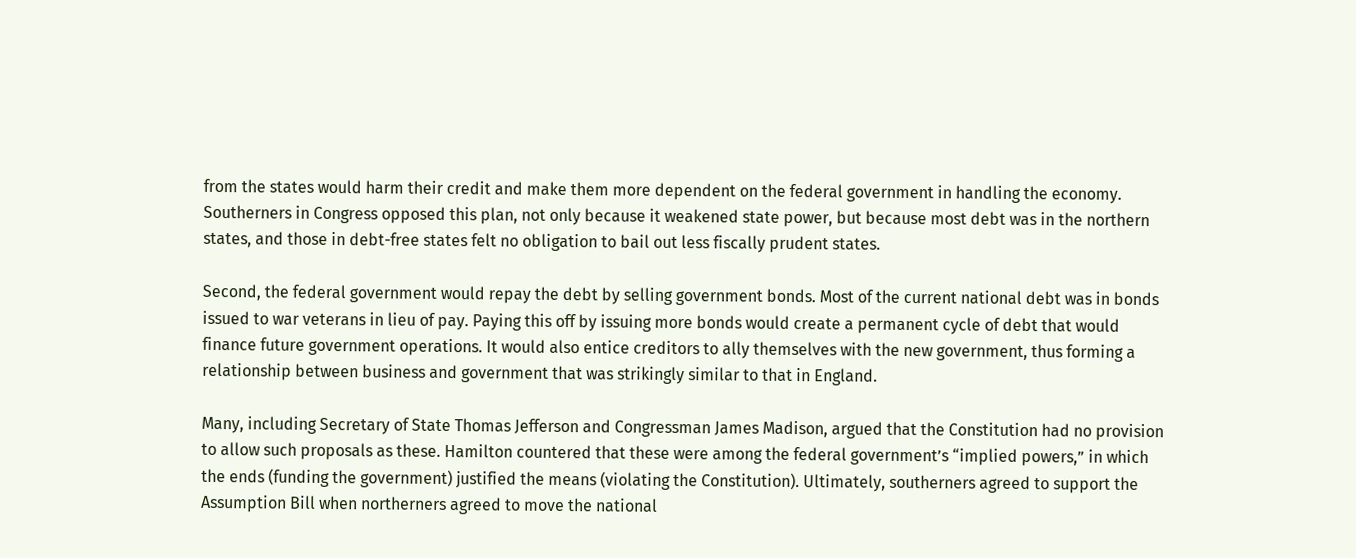from the states would harm their credit and make them more dependent on the federal government in handling the economy. Southerners in Congress opposed this plan, not only because it weakened state power, but because most debt was in the northern states, and those in debt-free states felt no obligation to bail out less fiscally prudent states.

Second, the federal government would repay the debt by selling government bonds. Most of the current national debt was in bonds issued to war veterans in lieu of pay. Paying this off by issuing more bonds would create a permanent cycle of debt that would finance future government operations. It would also entice creditors to ally themselves with the new government, thus forming a relationship between business and government that was strikingly similar to that in England.

Many, including Secretary of State Thomas Jefferson and Congressman James Madison, argued that the Constitution had no provision to allow such proposals as these. Hamilton countered that these were among the federal government’s “implied powers,” in which the ends (funding the government) justified the means (violating the Constitution). Ultimately, southerners agreed to support the Assumption Bill when northerners agreed to move the national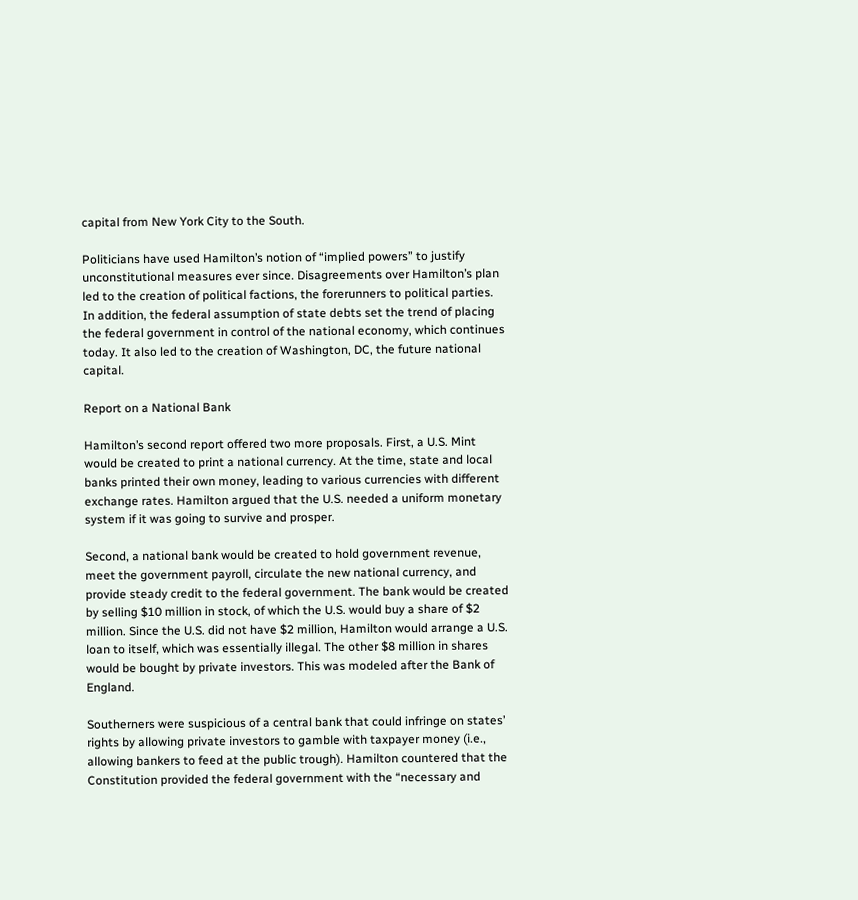capital from New York City to the South.

Politicians have used Hamilton’s notion of “implied powers” to justify unconstitutional measures ever since. Disagreements over Hamilton’s plan led to the creation of political factions, the forerunners to political parties. In addition, the federal assumption of state debts set the trend of placing the federal government in control of the national economy, which continues today. It also led to the creation of Washington, DC, the future national capital.

Report on a National Bank

Hamilton’s second report offered two more proposals. First, a U.S. Mint would be created to print a national currency. At the time, state and local banks printed their own money, leading to various currencies with different exchange rates. Hamilton argued that the U.S. needed a uniform monetary system if it was going to survive and prosper.

Second, a national bank would be created to hold government revenue, meet the government payroll, circulate the new national currency, and provide steady credit to the federal government. The bank would be created by selling $10 million in stock, of which the U.S. would buy a share of $2 million. Since the U.S. did not have $2 million, Hamilton would arrange a U.S. loan to itself, which was essentially illegal. The other $8 million in shares would be bought by private investors. This was modeled after the Bank of England.

Southerners were suspicious of a central bank that could infringe on states’ rights by allowing private investors to gamble with taxpayer money (i.e., allowing bankers to feed at the public trough). Hamilton countered that the Constitution provided the federal government with the “necessary and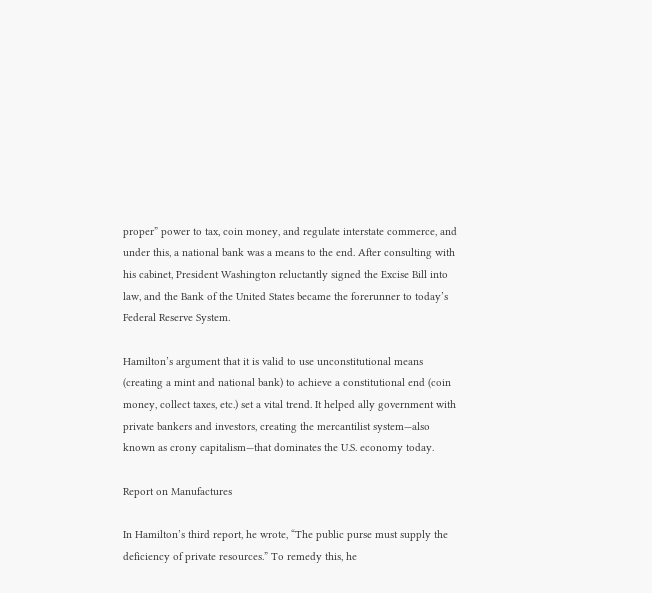proper” power to tax, coin money, and regulate interstate commerce, and under this, a national bank was a means to the end. After consulting with his cabinet, President Washington reluctantly signed the Excise Bill into law, and the Bank of the United States became the forerunner to today’s Federal Reserve System.

Hamilton’s argument that it is valid to use unconstitutional means (creating a mint and national bank) to achieve a constitutional end (coin money, collect taxes, etc.) set a vital trend. It helped ally government with private bankers and investors, creating the mercantilist system—also known as crony capitalism—that dominates the U.S. economy today.

Report on Manufactures

In Hamilton’s third report, he wrote, “The public purse must supply the deficiency of private resources.” To remedy this, he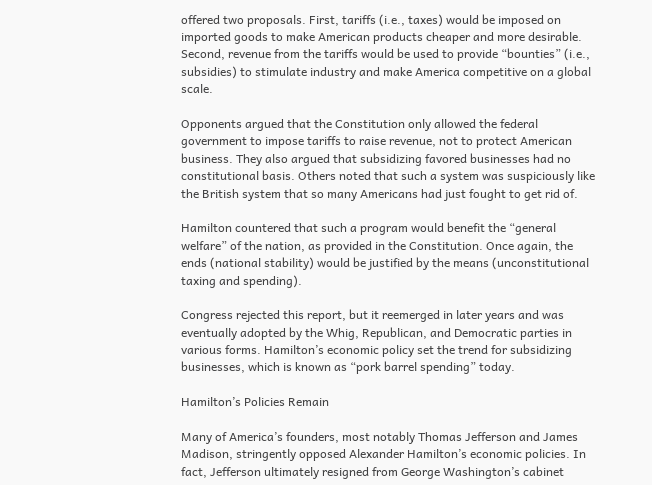offered two proposals. First, tariffs (i.e., taxes) would be imposed on imported goods to make American products cheaper and more desirable. Second, revenue from the tariffs would be used to provide “bounties” (i.e., subsidies) to stimulate industry and make America competitive on a global scale.

Opponents argued that the Constitution only allowed the federal government to impose tariffs to raise revenue, not to protect American business. They also argued that subsidizing favored businesses had no constitutional basis. Others noted that such a system was suspiciously like the British system that so many Americans had just fought to get rid of.

Hamilton countered that such a program would benefit the “general welfare” of the nation, as provided in the Constitution. Once again, the ends (national stability) would be justified by the means (unconstitutional taxing and spending).

Congress rejected this report, but it reemerged in later years and was eventually adopted by the Whig, Republican, and Democratic parties in various forms. Hamilton’s economic policy set the trend for subsidizing businesses, which is known as “pork barrel spending” today.

Hamilton’s Policies Remain

Many of America’s founders, most notably Thomas Jefferson and James Madison, stringently opposed Alexander Hamilton’s economic policies. In fact, Jefferson ultimately resigned from George Washington’s cabinet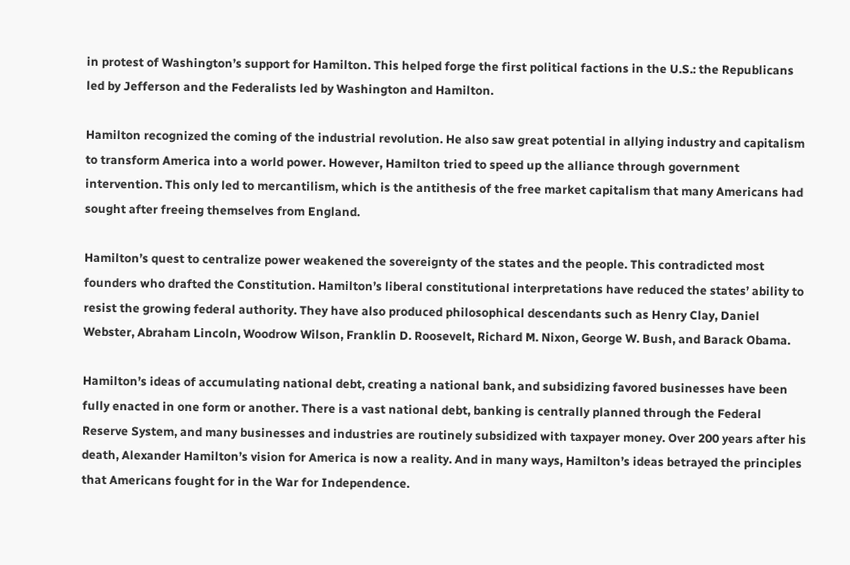in protest of Washington’s support for Hamilton. This helped forge the first political factions in the U.S.: the Republicans led by Jefferson and the Federalists led by Washington and Hamilton.

Hamilton recognized the coming of the industrial revolution. He also saw great potential in allying industry and capitalism to transform America into a world power. However, Hamilton tried to speed up the alliance through government intervention. This only led to mercantilism, which is the antithesis of the free market capitalism that many Americans had sought after freeing themselves from England.

Hamilton’s quest to centralize power weakened the sovereignty of the states and the people. This contradicted most founders who drafted the Constitution. Hamilton’s liberal constitutional interpretations have reduced the states’ ability to resist the growing federal authority. They have also produced philosophical descendants such as Henry Clay, Daniel Webster, Abraham Lincoln, Woodrow Wilson, Franklin D. Roosevelt, Richard M. Nixon, George W. Bush, and Barack Obama.

Hamilton’s ideas of accumulating national debt, creating a national bank, and subsidizing favored businesses have been fully enacted in one form or another. There is a vast national debt, banking is centrally planned through the Federal Reserve System, and many businesses and industries are routinely subsidized with taxpayer money. Over 200 years after his death, Alexander Hamilton’s vision for America is now a reality. And in many ways, Hamilton’s ideas betrayed the principles that Americans fought for in the War for Independence.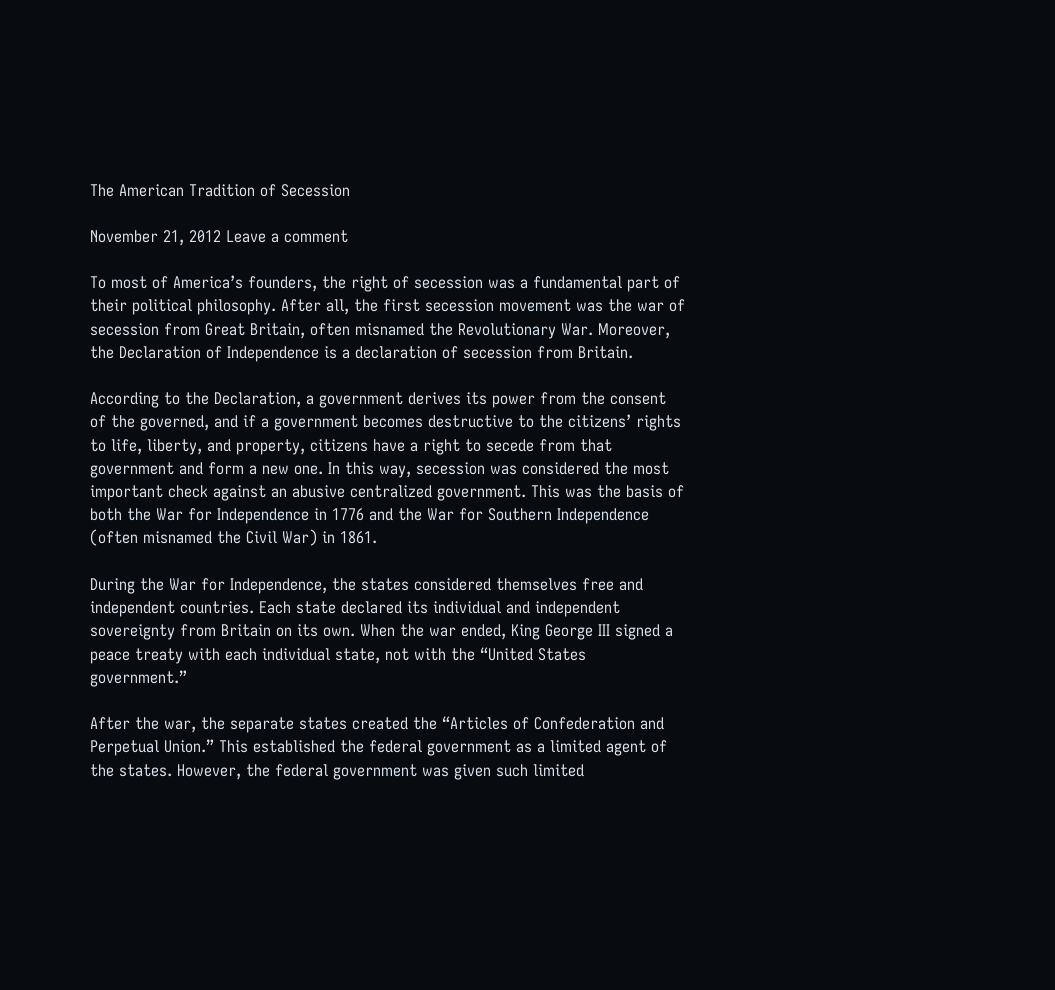The American Tradition of Secession

November 21, 2012 Leave a comment

To most of America’s founders, the right of secession was a fundamental part of their political philosophy. After all, the first secession movement was the war of secession from Great Britain, often misnamed the Revolutionary War. Moreover, the Declaration of Independence is a declaration of secession from Britain.

According to the Declaration, a government derives its power from the consent of the governed, and if a government becomes destructive to the citizens’ rights to life, liberty, and property, citizens have a right to secede from that government and form a new one. In this way, secession was considered the most important check against an abusive centralized government. This was the basis of both the War for Independence in 1776 and the War for Southern Independence (often misnamed the Civil War) in 1861.

During the War for Independence, the states considered themselves free and independent countries. Each state declared its individual and independent sovereignty from Britain on its own. When the war ended, King George III signed a peace treaty with each individual state, not with the “United States government.”

After the war, the separate states created the “Articles of Confederation and Perpetual Union.” This established the federal government as a limited agent of the states. However, the federal government was given such limited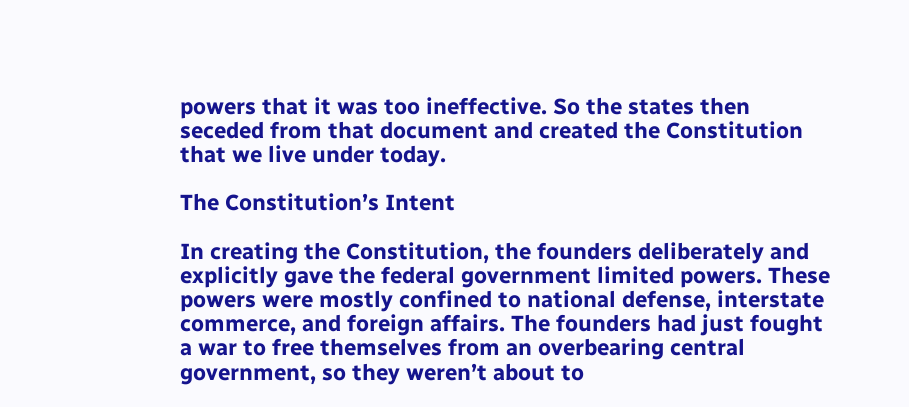powers that it was too ineffective. So the states then seceded from that document and created the Constitution that we live under today.

The Constitution’s Intent

In creating the Constitution, the founders deliberately and explicitly gave the federal government limited powers. These powers were mostly confined to national defense, interstate commerce, and foreign affairs. The founders had just fought a war to free themselves from an overbearing central government, so they weren’t about to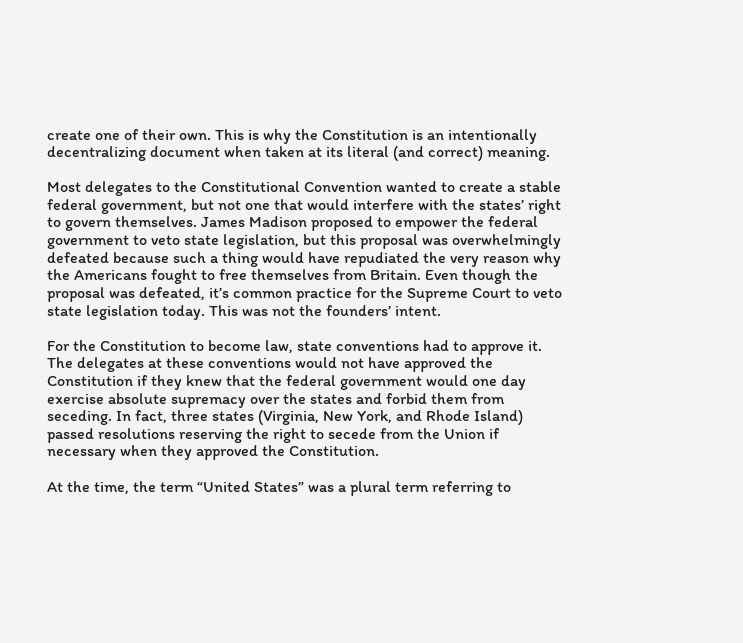create one of their own. This is why the Constitution is an intentionally decentralizing document when taken at its literal (and correct) meaning.

Most delegates to the Constitutional Convention wanted to create a stable federal government, but not one that would interfere with the states’ right to govern themselves. James Madison proposed to empower the federal government to veto state legislation, but this proposal was overwhelmingly defeated because such a thing would have repudiated the very reason why the Americans fought to free themselves from Britain. Even though the proposal was defeated, it’s common practice for the Supreme Court to veto state legislation today. This was not the founders’ intent.

For the Constitution to become law, state conventions had to approve it. The delegates at these conventions would not have approved the Constitution if they knew that the federal government would one day exercise absolute supremacy over the states and forbid them from seceding. In fact, three states (Virginia, New York, and Rhode Island) passed resolutions reserving the right to secede from the Union if necessary when they approved the Constitution.

At the time, the term “United States” was a plural term referring to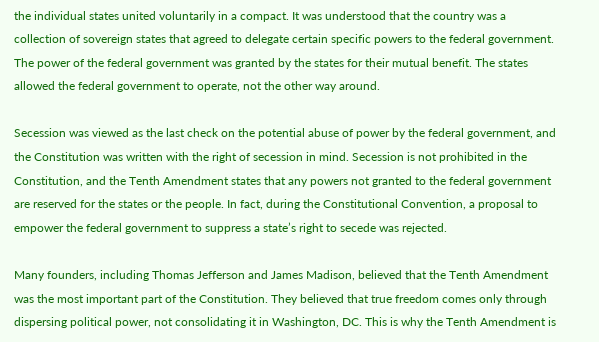the individual states united voluntarily in a compact. It was understood that the country was a collection of sovereign states that agreed to delegate certain specific powers to the federal government. The power of the federal government was granted by the states for their mutual benefit. The states allowed the federal government to operate, not the other way around.

Secession was viewed as the last check on the potential abuse of power by the federal government, and the Constitution was written with the right of secession in mind. Secession is not prohibited in the Constitution, and the Tenth Amendment states that any powers not granted to the federal government are reserved for the states or the people. In fact, during the Constitutional Convention, a proposal to empower the federal government to suppress a state’s right to secede was rejected.

Many founders, including Thomas Jefferson and James Madison, believed that the Tenth Amendment was the most important part of the Constitution. They believed that true freedom comes only through dispersing political power, not consolidating it in Washington, DC. This is why the Tenth Amendment is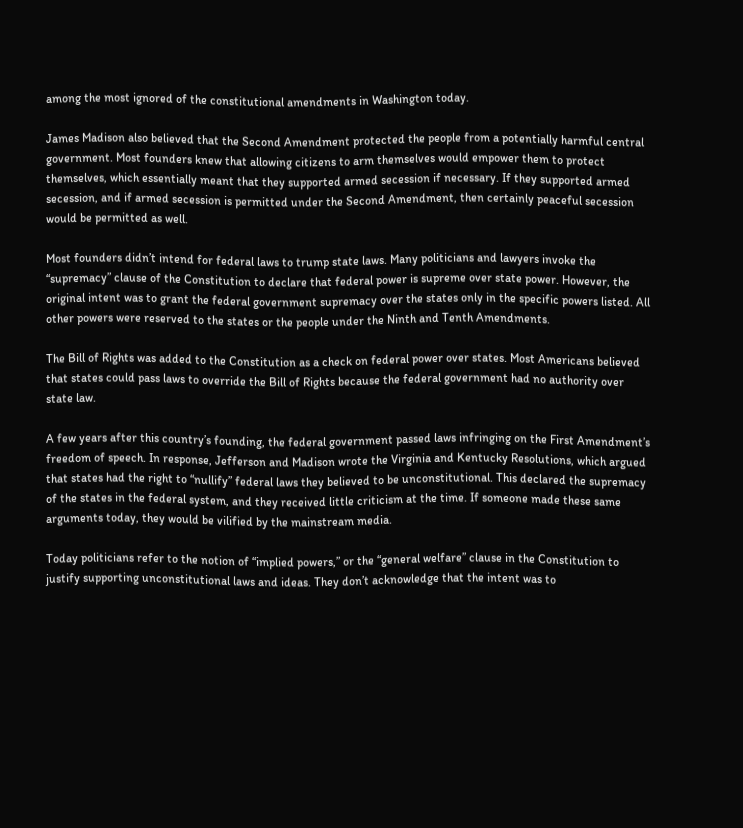among the most ignored of the constitutional amendments in Washington today.

James Madison also believed that the Second Amendment protected the people from a potentially harmful central government. Most founders knew that allowing citizens to arm themselves would empower them to protect themselves, which essentially meant that they supported armed secession if necessary. If they supported armed secession, and if armed secession is permitted under the Second Amendment, then certainly peaceful secession would be permitted as well.

Most founders didn’t intend for federal laws to trump state laws. Many politicians and lawyers invoke the “supremacy” clause of the Constitution to declare that federal power is supreme over state power. However, the original intent was to grant the federal government supremacy over the states only in the specific powers listed. All other powers were reserved to the states or the people under the Ninth and Tenth Amendments.

The Bill of Rights was added to the Constitution as a check on federal power over states. Most Americans believed that states could pass laws to override the Bill of Rights because the federal government had no authority over state law.

A few years after this country’s founding, the federal government passed laws infringing on the First Amendment’s freedom of speech. In response, Jefferson and Madison wrote the Virginia and Kentucky Resolutions, which argued that states had the right to “nullify” federal laws they believed to be unconstitutional. This declared the supremacy of the states in the federal system, and they received little criticism at the time. If someone made these same arguments today, they would be vilified by the mainstream media.

Today politicians refer to the notion of “implied powers,” or the “general welfare” clause in the Constitution to justify supporting unconstitutional laws and ideas. They don’t acknowledge that the intent was to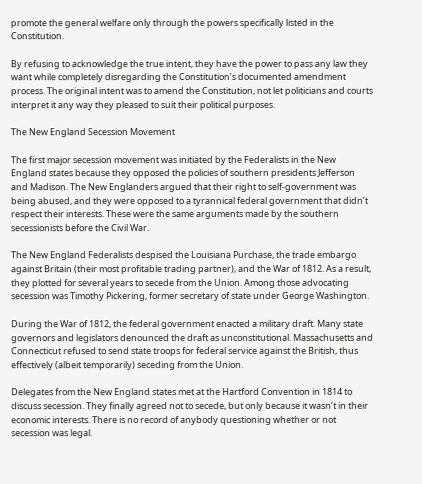promote the general welfare only through the powers specifically listed in the Constitution.

By refusing to acknowledge the true intent, they have the power to pass any law they want while completely disregarding the Constitution’s documented amendment process. The original intent was to amend the Constitution, not let politicians and courts interpret it any way they pleased to suit their political purposes.

The New England Secession Movement

The first major secession movement was initiated by the Federalists in the New England states because they opposed the policies of southern presidents Jefferson and Madison. The New Englanders argued that their right to self-government was being abused, and they were opposed to a tyrannical federal government that didn’t respect their interests. These were the same arguments made by the southern secessionists before the Civil War.

The New England Federalists despised the Louisiana Purchase, the trade embargo against Britain (their most profitable trading partner), and the War of 1812. As a result, they plotted for several years to secede from the Union. Among those advocating secession was Timothy Pickering, former secretary of state under George Washington.

During the War of 1812, the federal government enacted a military draft. Many state governors and legislators denounced the draft as unconstitutional. Massachusetts and Connecticut refused to send state troops for federal service against the British, thus effectively (albeit temporarily) seceding from the Union.

Delegates from the New England states met at the Hartford Convention in 1814 to discuss secession. They finally agreed not to secede, but only because it wasn’t in their economic interests. There is no record of anybody questioning whether or not secession was legal.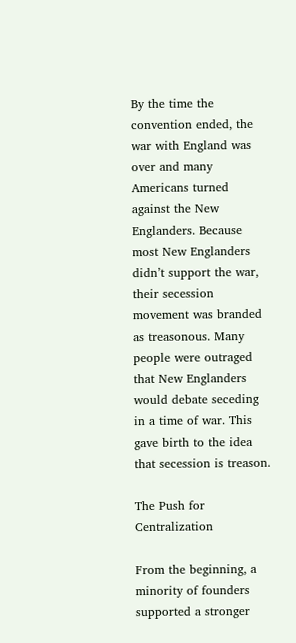By the time the convention ended, the war with England was over and many Americans turned against the New Englanders. Because most New Englanders didn’t support the war, their secession movement was branded as treasonous. Many people were outraged that New Englanders would debate seceding in a time of war. This gave birth to the idea that secession is treason.

The Push for Centralization

From the beginning, a minority of founders supported a stronger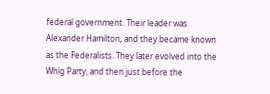federal government. Their leader was Alexander Hamilton, and they became known as the Federalists. They later evolved into the Whig Party, and then just before the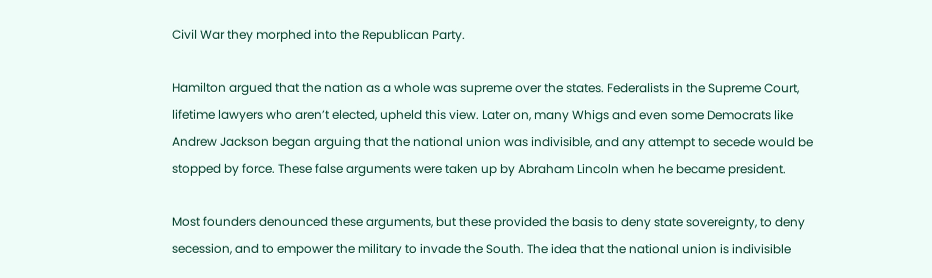Civil War they morphed into the Republican Party.

Hamilton argued that the nation as a whole was supreme over the states. Federalists in the Supreme Court, lifetime lawyers who aren’t elected, upheld this view. Later on, many Whigs and even some Democrats like Andrew Jackson began arguing that the national union was indivisible, and any attempt to secede would be stopped by force. These false arguments were taken up by Abraham Lincoln when he became president.

Most founders denounced these arguments, but these provided the basis to deny state sovereignty, to deny secession, and to empower the military to invade the South. The idea that the national union is indivisible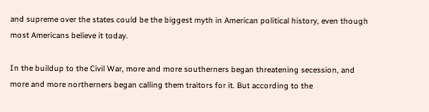and supreme over the states could be the biggest myth in American political history, even though most Americans believe it today.

In the buildup to the Civil War, more and more southerners began threatening secession, and more and more northerners began calling them traitors for it. But according to the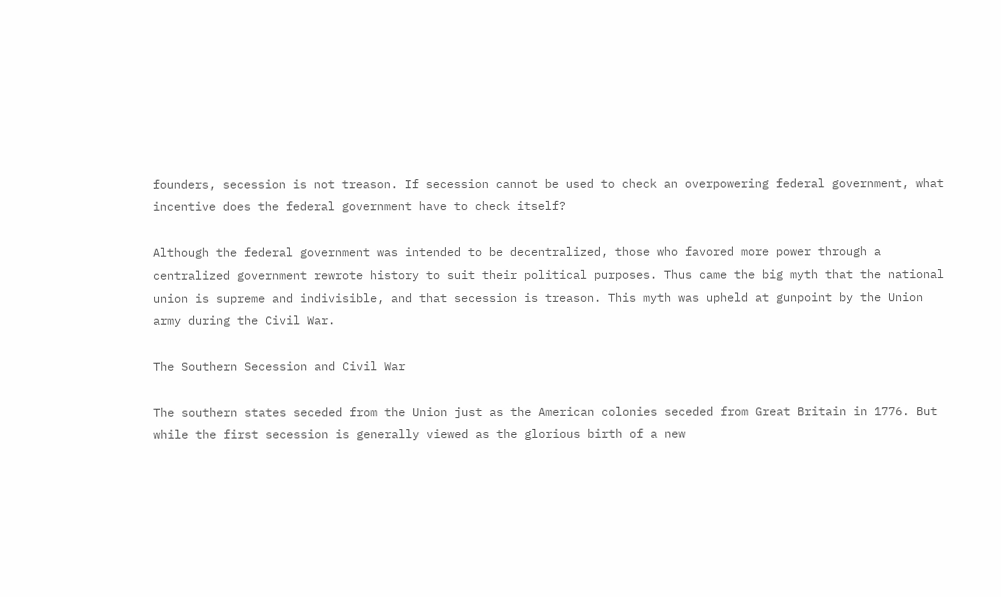founders, secession is not treason. If secession cannot be used to check an overpowering federal government, what incentive does the federal government have to check itself?

Although the federal government was intended to be decentralized, those who favored more power through a centralized government rewrote history to suit their political purposes. Thus came the big myth that the national union is supreme and indivisible, and that secession is treason. This myth was upheld at gunpoint by the Union army during the Civil War.

The Southern Secession and Civil War

The southern states seceded from the Union just as the American colonies seceded from Great Britain in 1776. But while the first secession is generally viewed as the glorious birth of a new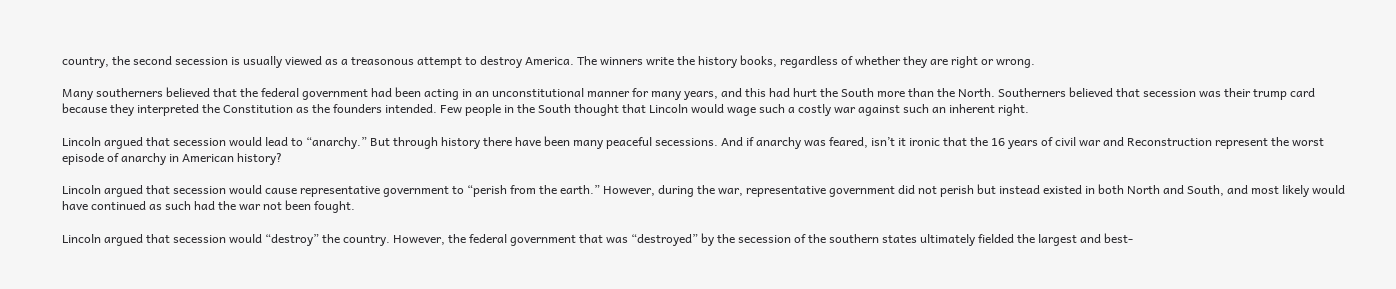country, the second secession is usually viewed as a treasonous attempt to destroy America. The winners write the history books, regardless of whether they are right or wrong.

Many southerners believed that the federal government had been acting in an unconstitutional manner for many years, and this had hurt the South more than the North. Southerners believed that secession was their trump card because they interpreted the Constitution as the founders intended. Few people in the South thought that Lincoln would wage such a costly war against such an inherent right.

Lincoln argued that secession would lead to “anarchy.” But through history there have been many peaceful secessions. And if anarchy was feared, isn’t it ironic that the 16 years of civil war and Reconstruction represent the worst episode of anarchy in American history?

Lincoln argued that secession would cause representative government to “perish from the earth.” However, during the war, representative government did not perish but instead existed in both North and South, and most likely would have continued as such had the war not been fought.

Lincoln argued that secession would “destroy” the country. However, the federal government that was “destroyed” by the secession of the southern states ultimately fielded the largest and best-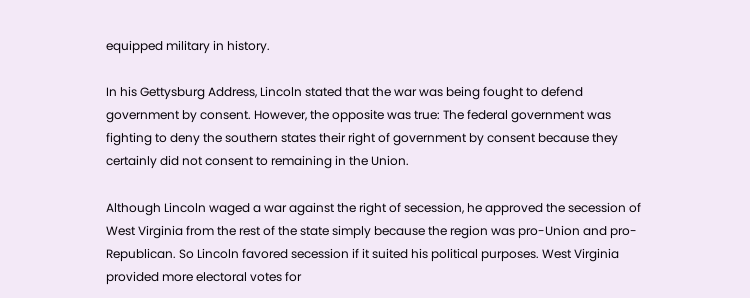equipped military in history.

In his Gettysburg Address, Lincoln stated that the war was being fought to defend government by consent. However, the opposite was true: The federal government was fighting to deny the southern states their right of government by consent because they certainly did not consent to remaining in the Union.

Although Lincoln waged a war against the right of secession, he approved the secession of West Virginia from the rest of the state simply because the region was pro-Union and pro-Republican. So Lincoln favored secession if it suited his political purposes. West Virginia provided more electoral votes for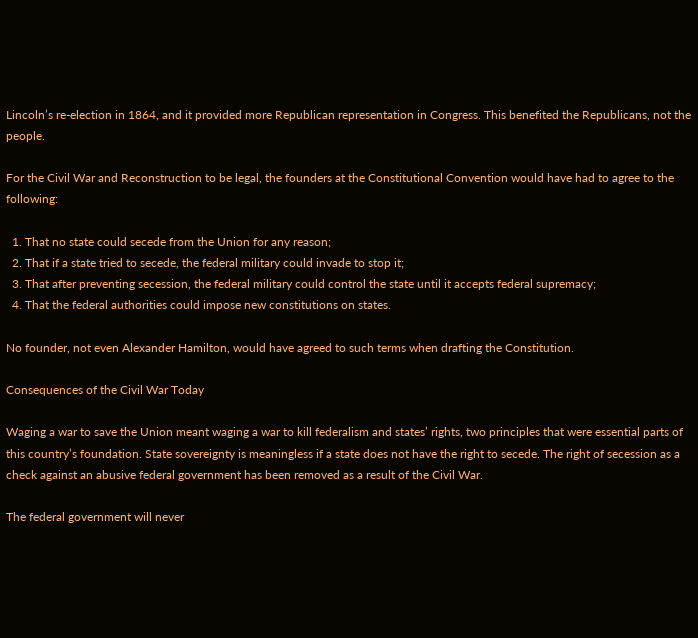Lincoln’s re-election in 1864, and it provided more Republican representation in Congress. This benefited the Republicans, not the people.

For the Civil War and Reconstruction to be legal, the founders at the Constitutional Convention would have had to agree to the following:

  1. That no state could secede from the Union for any reason;
  2. That if a state tried to secede, the federal military could invade to stop it;
  3. That after preventing secession, the federal military could control the state until it accepts federal supremacy;
  4. That the federal authorities could impose new constitutions on states.

No founder, not even Alexander Hamilton, would have agreed to such terms when drafting the Constitution.

Consequences of the Civil War Today

Waging a war to save the Union meant waging a war to kill federalism and states’ rights, two principles that were essential parts of this country’s foundation. State sovereignty is meaningless if a state does not have the right to secede. The right of secession as a check against an abusive federal government has been removed as a result of the Civil War.

The federal government will never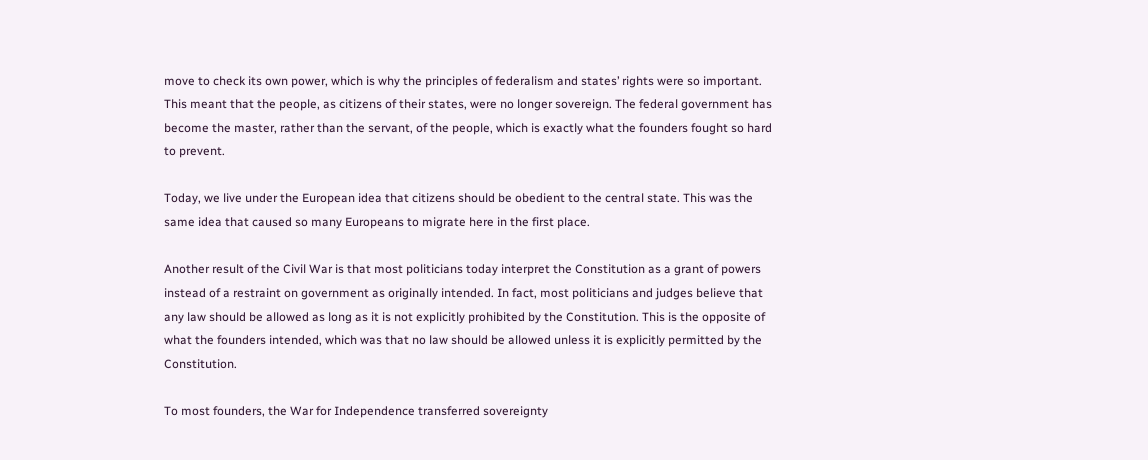move to check its own power, which is why the principles of federalism and states’ rights were so important. This meant that the people, as citizens of their states, were no longer sovereign. The federal government has become the master, rather than the servant, of the people, which is exactly what the founders fought so hard to prevent.

Today, we live under the European idea that citizens should be obedient to the central state. This was the same idea that caused so many Europeans to migrate here in the first place.

Another result of the Civil War is that most politicians today interpret the Constitution as a grant of powers instead of a restraint on government as originally intended. In fact, most politicians and judges believe that any law should be allowed as long as it is not explicitly prohibited by the Constitution. This is the opposite of what the founders intended, which was that no law should be allowed unless it is explicitly permitted by the Constitution.

To most founders, the War for Independence transferred sovereignty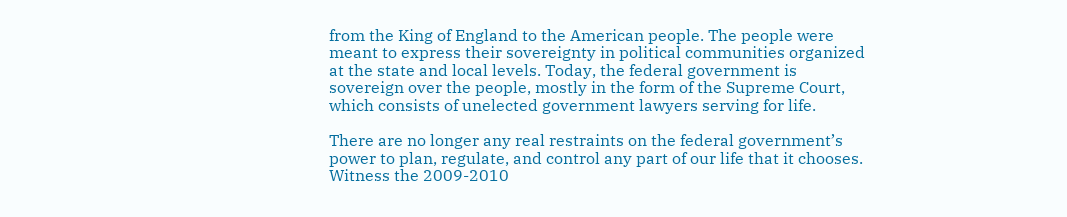from the King of England to the American people. The people were meant to express their sovereignty in political communities organized at the state and local levels. Today, the federal government is sovereign over the people, mostly in the form of the Supreme Court, which consists of unelected government lawyers serving for life.

There are no longer any real restraints on the federal government’s power to plan, regulate, and control any part of our life that it chooses. Witness the 2009-2010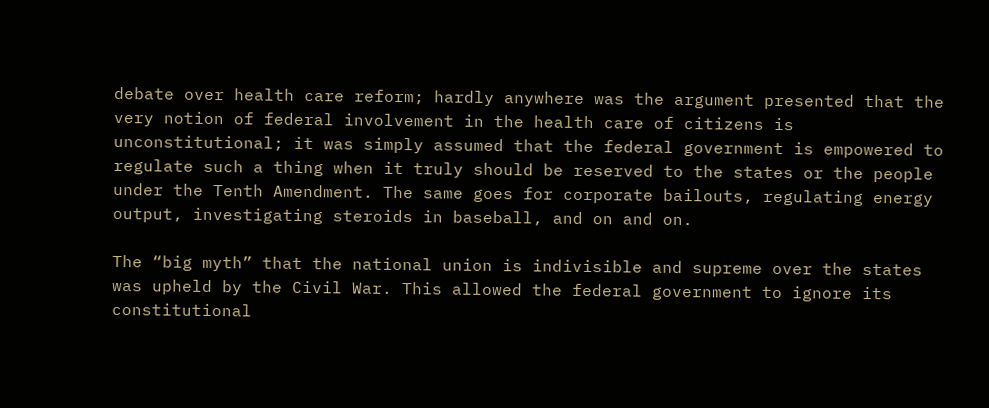debate over health care reform; hardly anywhere was the argument presented that the very notion of federal involvement in the health care of citizens is unconstitutional; it was simply assumed that the federal government is empowered to regulate such a thing when it truly should be reserved to the states or the people under the Tenth Amendment. The same goes for corporate bailouts, regulating energy output, investigating steroids in baseball, and on and on.

The “big myth” that the national union is indivisible and supreme over the states was upheld by the Civil War. This allowed the federal government to ignore its constitutional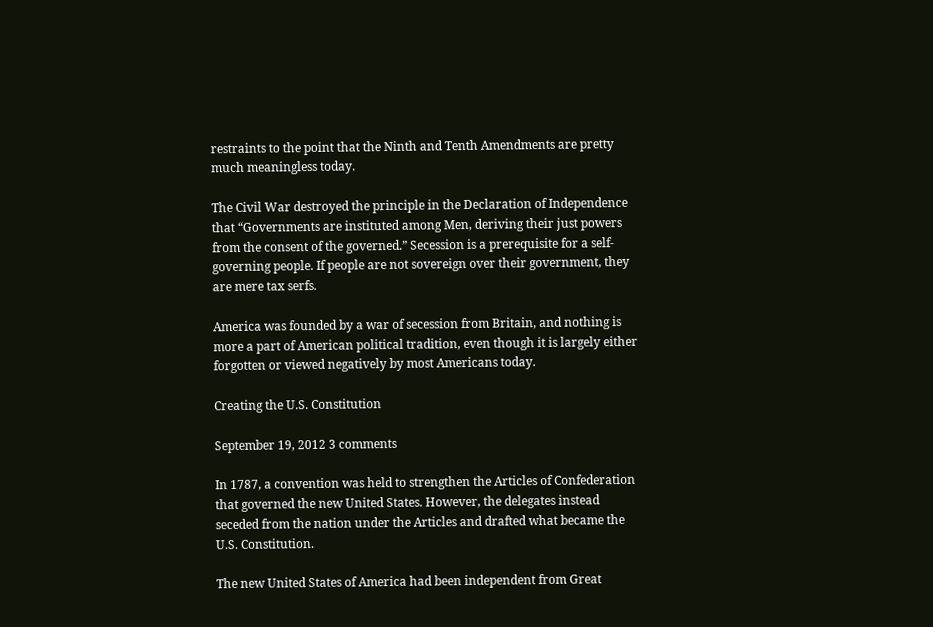restraints to the point that the Ninth and Tenth Amendments are pretty much meaningless today.

The Civil War destroyed the principle in the Declaration of Independence that “Governments are instituted among Men, deriving their just powers from the consent of the governed.” Secession is a prerequisite for a self-governing people. If people are not sovereign over their government, they are mere tax serfs.

America was founded by a war of secession from Britain, and nothing is more a part of American political tradition, even though it is largely either forgotten or viewed negatively by most Americans today.

Creating the U.S. Constitution

September 19, 2012 3 comments

In 1787, a convention was held to strengthen the Articles of Confederation that governed the new United States. However, the delegates instead seceded from the nation under the Articles and drafted what became the U.S. Constitution.

The new United States of America had been independent from Great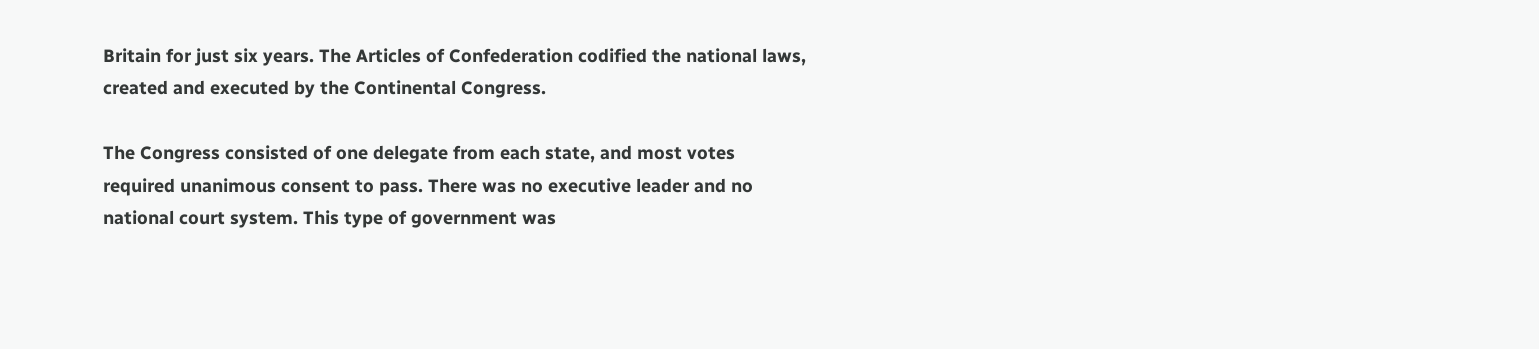Britain for just six years. The Articles of Confederation codified the national laws, created and executed by the Continental Congress.

The Congress consisted of one delegate from each state, and most votes required unanimous consent to pass. There was no executive leader and no national court system. This type of government was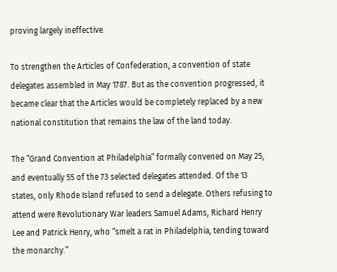proving largely ineffective.

To strengthen the Articles of Confederation, a convention of state delegates assembled in May 1787. But as the convention progressed, it became clear that the Articles would be completely replaced by a new national constitution that remains the law of the land today.

The “Grand Convention at Philadelphia” formally convened on May 25, and eventually 55 of the 73 selected delegates attended. Of the 13 states, only Rhode Island refused to send a delegate. Others refusing to attend were Revolutionary War leaders Samuel Adams, Richard Henry Lee and Patrick Henry, who “smelt a rat in Philadelphia, tending toward the monarchy.”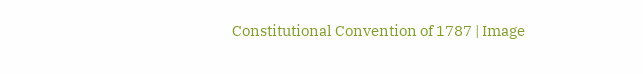Constitutional Convention of 1787 | Image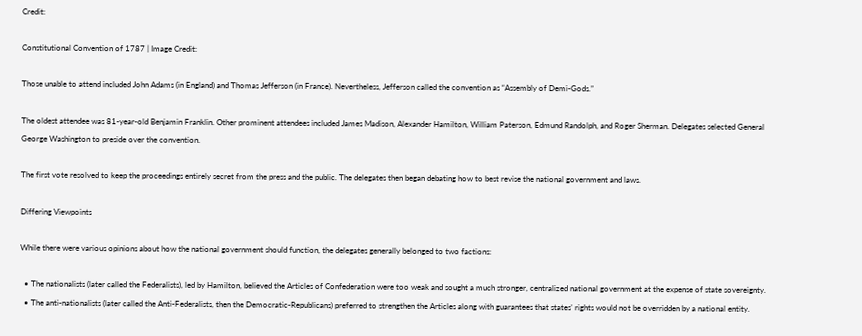Credit:

Constitutional Convention of 1787 | Image Credit:

Those unable to attend included John Adams (in England) and Thomas Jefferson (in France). Nevertheless, Jefferson called the convention as “Assembly of Demi-Gods.”

The oldest attendee was 81-year-old Benjamin Franklin. Other prominent attendees included James Madison, Alexander Hamilton, William Paterson, Edmund Randolph, and Roger Sherman. Delegates selected General George Washington to preside over the convention.

The first vote resolved to keep the proceedings entirely secret from the press and the public. The delegates then began debating how to best revise the national government and laws.

Differing Viewpoints

While there were various opinions about how the national government should function, the delegates generally belonged to two factions:

  • The nationalists (later called the Federalists), led by Hamilton, believed the Articles of Confederation were too weak and sought a much stronger, centralized national government at the expense of state sovereignty.
  • The anti-nationalists (later called the Anti-Federalists, then the Democratic-Republicans) preferred to strengthen the Articles along with guarantees that states’ rights would not be overridden by a national entity.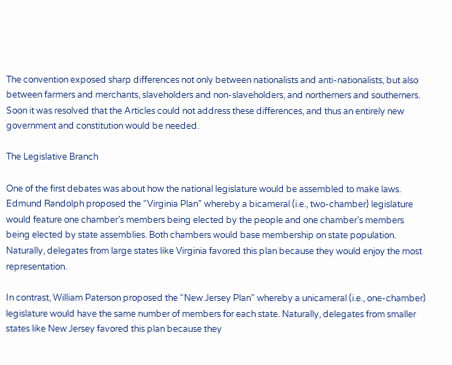The convention exposed sharp differences not only between nationalists and anti-nationalists, but also between farmers and merchants, slaveholders and non-slaveholders, and northerners and southerners. Soon it was resolved that the Articles could not address these differences, and thus an entirely new government and constitution would be needed.

The Legislative Branch

One of the first debates was about how the national legislature would be assembled to make laws. Edmund Randolph proposed the “Virginia Plan” whereby a bicameral (i.e., two-chamber) legislature would feature one chamber’s members being elected by the people and one chamber’s members being elected by state assemblies. Both chambers would base membership on state population. Naturally, delegates from large states like Virginia favored this plan because they would enjoy the most representation.

In contrast, William Paterson proposed the “New Jersey Plan” whereby a unicameral (i.e., one-chamber) legislature would have the same number of members for each state. Naturally, delegates from smaller states like New Jersey favored this plan because they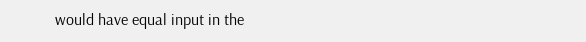would have equal input in the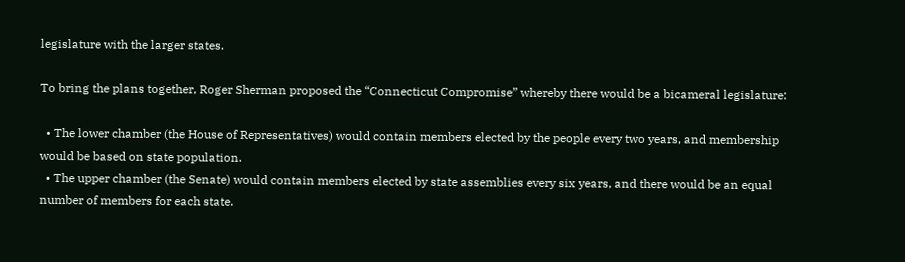legislature with the larger states.

To bring the plans together, Roger Sherman proposed the “Connecticut Compromise” whereby there would be a bicameral legislature:

  • The lower chamber (the House of Representatives) would contain members elected by the people every two years, and membership would be based on state population.
  • The upper chamber (the Senate) would contain members elected by state assemblies every six years, and there would be an equal number of members for each state.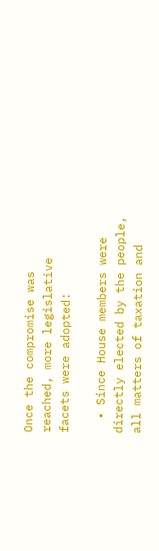Once the compromise was reached, more legislative facets were adopted:

  • Since House members were directly elected by the people, all matters of taxation and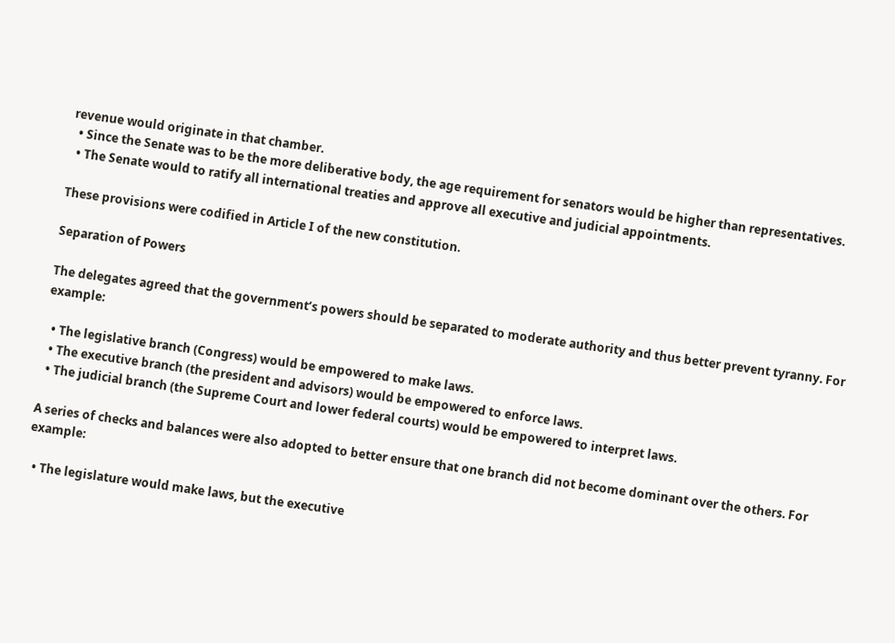revenue would originate in that chamber.
  • Since the Senate was to be the more deliberative body, the age requirement for senators would be higher than representatives.
  • The Senate would to ratify all international treaties and approve all executive and judicial appointments.

These provisions were codified in Article I of the new constitution.

Separation of Powers

The delegates agreed that the government’s powers should be separated to moderate authority and thus better prevent tyranny. For example:

  • The legislative branch (Congress) would be empowered to make laws.
  • The executive branch (the president and advisors) would be empowered to enforce laws.
  • The judicial branch (the Supreme Court and lower federal courts) would be empowered to interpret laws.

A series of checks and balances were also adopted to better ensure that one branch did not become dominant over the others. For example:

  • The legislature would make laws, but the executive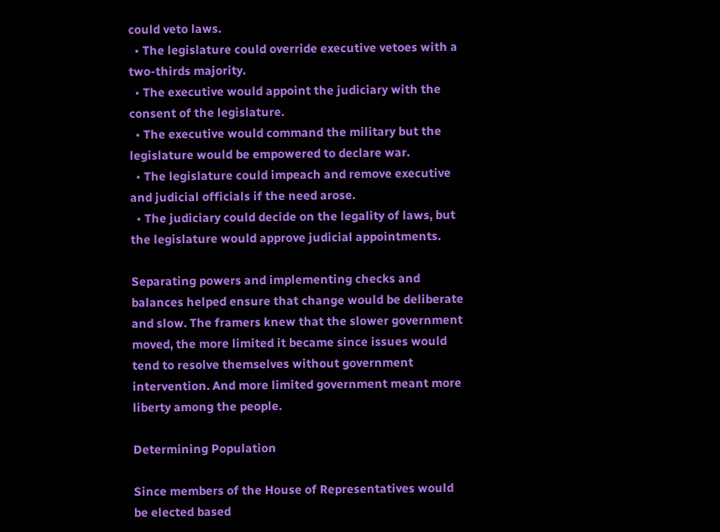could veto laws.
  • The legislature could override executive vetoes with a two-thirds majority.
  • The executive would appoint the judiciary with the consent of the legislature.
  • The executive would command the military but the legislature would be empowered to declare war.
  • The legislature could impeach and remove executive and judicial officials if the need arose.
  • The judiciary could decide on the legality of laws, but the legislature would approve judicial appointments.

Separating powers and implementing checks and balances helped ensure that change would be deliberate and slow. The framers knew that the slower government moved, the more limited it became since issues would tend to resolve themselves without government intervention. And more limited government meant more liberty among the people.

Determining Population

Since members of the House of Representatives would be elected based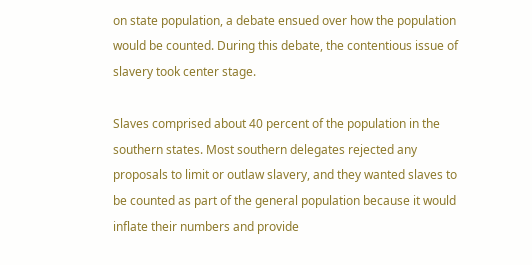on state population, a debate ensued over how the population would be counted. During this debate, the contentious issue of slavery took center stage.

Slaves comprised about 40 percent of the population in the southern states. Most southern delegates rejected any proposals to limit or outlaw slavery, and they wanted slaves to be counted as part of the general population because it would inflate their numbers and provide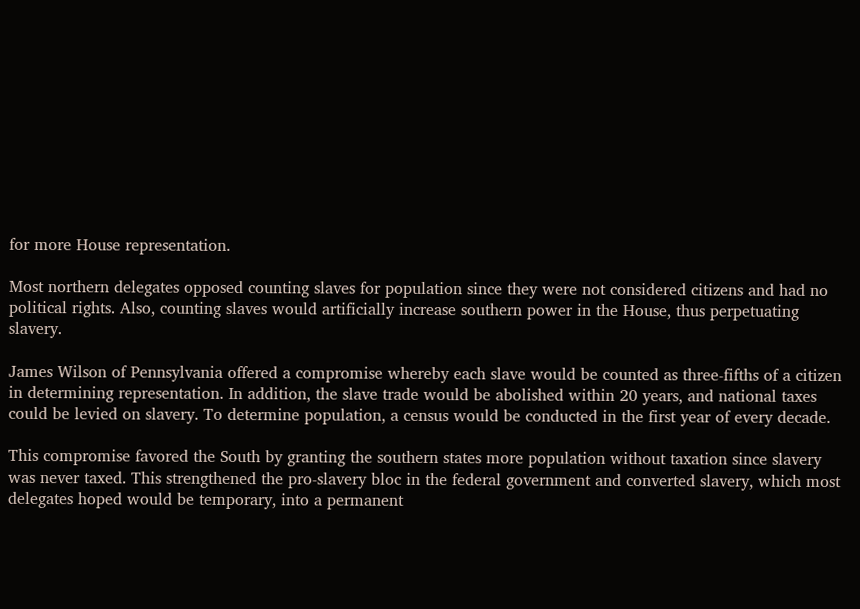for more House representation.

Most northern delegates opposed counting slaves for population since they were not considered citizens and had no political rights. Also, counting slaves would artificially increase southern power in the House, thus perpetuating slavery.

James Wilson of Pennsylvania offered a compromise whereby each slave would be counted as three-fifths of a citizen in determining representation. In addition, the slave trade would be abolished within 20 years, and national taxes could be levied on slavery. To determine population, a census would be conducted in the first year of every decade.

This compromise favored the South by granting the southern states more population without taxation since slavery was never taxed. This strengthened the pro-slavery bloc in the federal government and converted slavery, which most delegates hoped would be temporary, into a permanent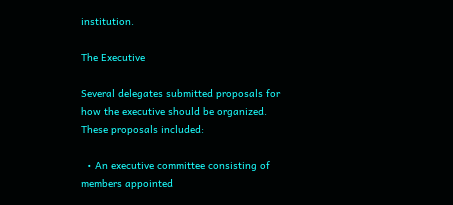institution.

The Executive

Several delegates submitted proposals for how the executive should be organized. These proposals included:

  • An executive committee consisting of members appointed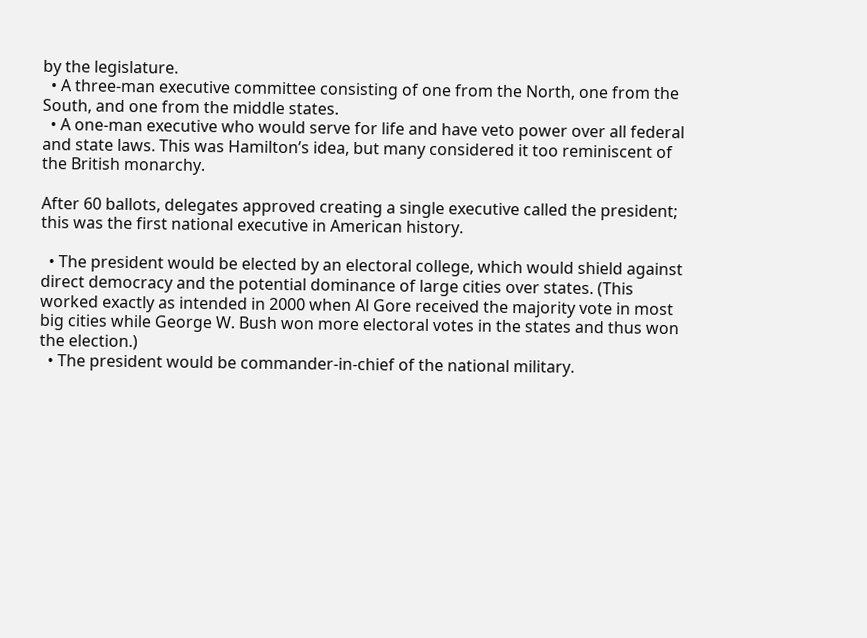by the legislature.
  • A three-man executive committee consisting of one from the North, one from the South, and one from the middle states.
  • A one-man executive who would serve for life and have veto power over all federal and state laws. This was Hamilton’s idea, but many considered it too reminiscent of the British monarchy.

After 60 ballots, delegates approved creating a single executive called the president; this was the first national executive in American history.

  • The president would be elected by an electoral college, which would shield against direct democracy and the potential dominance of large cities over states. (This worked exactly as intended in 2000 when Al Gore received the majority vote in most big cities while George W. Bush won more electoral votes in the states and thus won the election.)
  • The president would be commander-in-chief of the national military.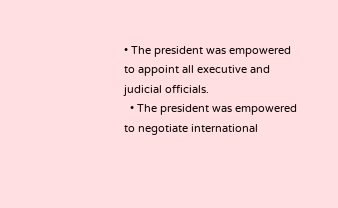• The president was empowered to appoint all executive and judicial officials.
  • The president was empowered to negotiate international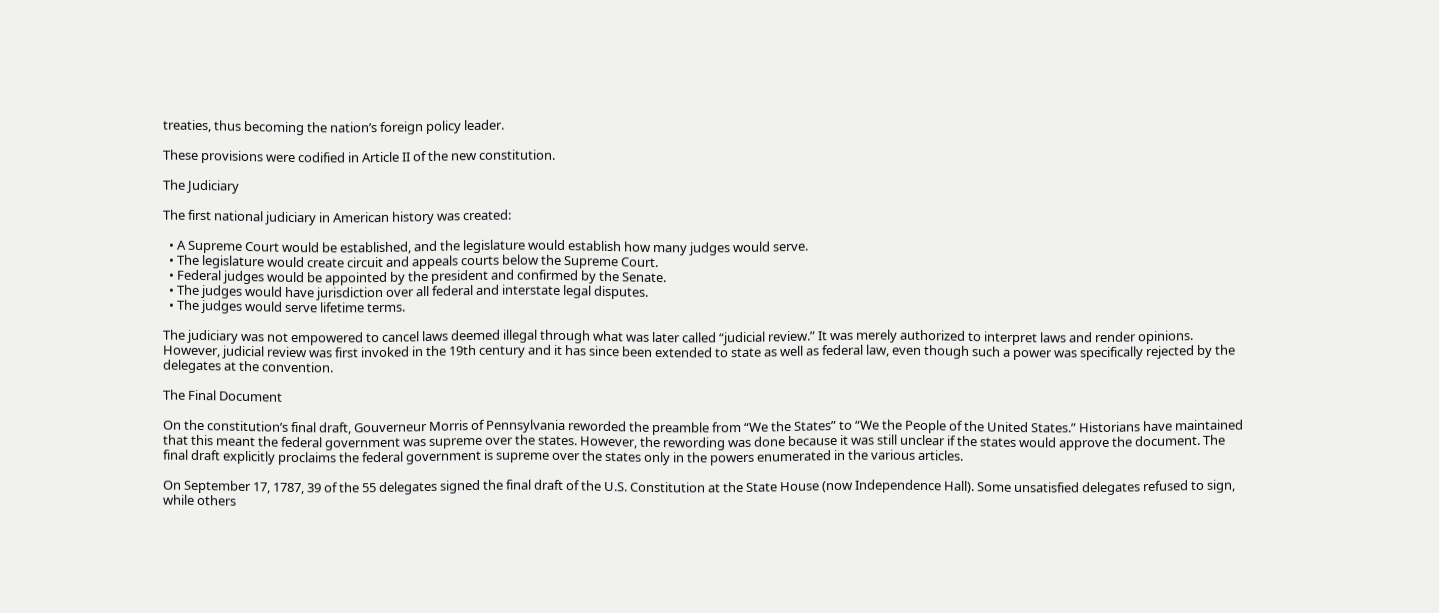treaties, thus becoming the nation’s foreign policy leader.

These provisions were codified in Article II of the new constitution.

The Judiciary

The first national judiciary in American history was created:

  • A Supreme Court would be established, and the legislature would establish how many judges would serve.
  • The legislature would create circuit and appeals courts below the Supreme Court.
  • Federal judges would be appointed by the president and confirmed by the Senate.
  • The judges would have jurisdiction over all federal and interstate legal disputes.
  • The judges would serve lifetime terms.

The judiciary was not empowered to cancel laws deemed illegal through what was later called “judicial review.” It was merely authorized to interpret laws and render opinions. However, judicial review was first invoked in the 19th century and it has since been extended to state as well as federal law, even though such a power was specifically rejected by the delegates at the convention.

The Final Document

On the constitution’s final draft, Gouverneur Morris of Pennsylvania reworded the preamble from “We the States” to “We the People of the United States.” Historians have maintained that this meant the federal government was supreme over the states. However, the rewording was done because it was still unclear if the states would approve the document. The final draft explicitly proclaims the federal government is supreme over the states only in the powers enumerated in the various articles.

On September 17, 1787, 39 of the 55 delegates signed the final draft of the U.S. Constitution at the State House (now Independence Hall). Some unsatisfied delegates refused to sign, while others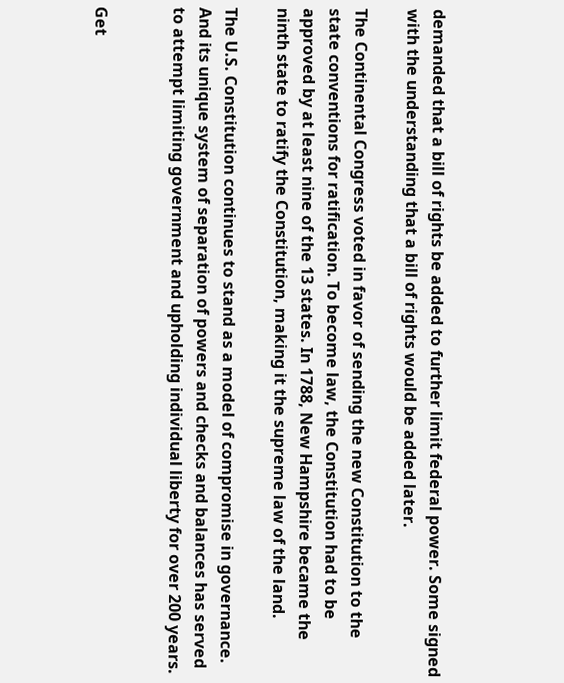demanded that a bill of rights be added to further limit federal power. Some signed with the understanding that a bill of rights would be added later.

The Continental Congress voted in favor of sending the new Constitution to the state conventions for ratification. To become law, the Constitution had to be approved by at least nine of the 13 states. In 1788, New Hampshire became the ninth state to ratify the Constitution, making it the supreme law of the land.

The U.S. Constitution continues to stand as a model of compromise in governance. And its unique system of separation of powers and checks and balances has served to attempt limiting government and upholding individual liberty for over 200 years.


Get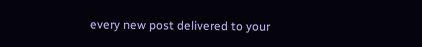every new post delivered to your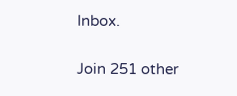Inbox.

Join 251 other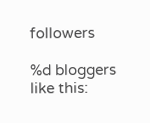followers

%d bloggers like this: